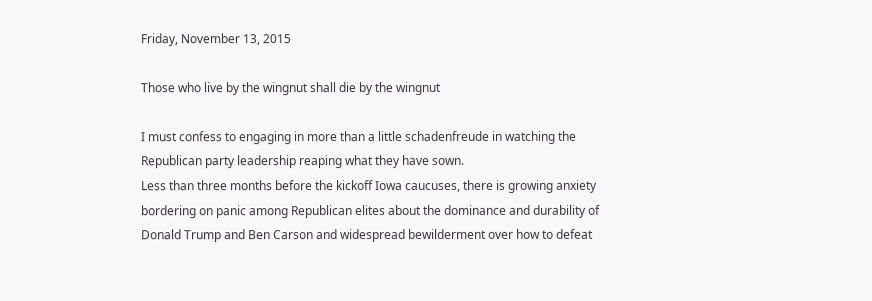Friday, November 13, 2015

Those who live by the wingnut shall die by the wingnut

I must confess to engaging in more than a little schadenfreude in watching the Republican party leadership reaping what they have sown.
Less than three months before the kickoff Iowa caucuses, there is growing anxiety bordering on panic among Republican elites about the dominance and durability of Donald Trump and Ben Carson and widespread bewilderment over how to defeat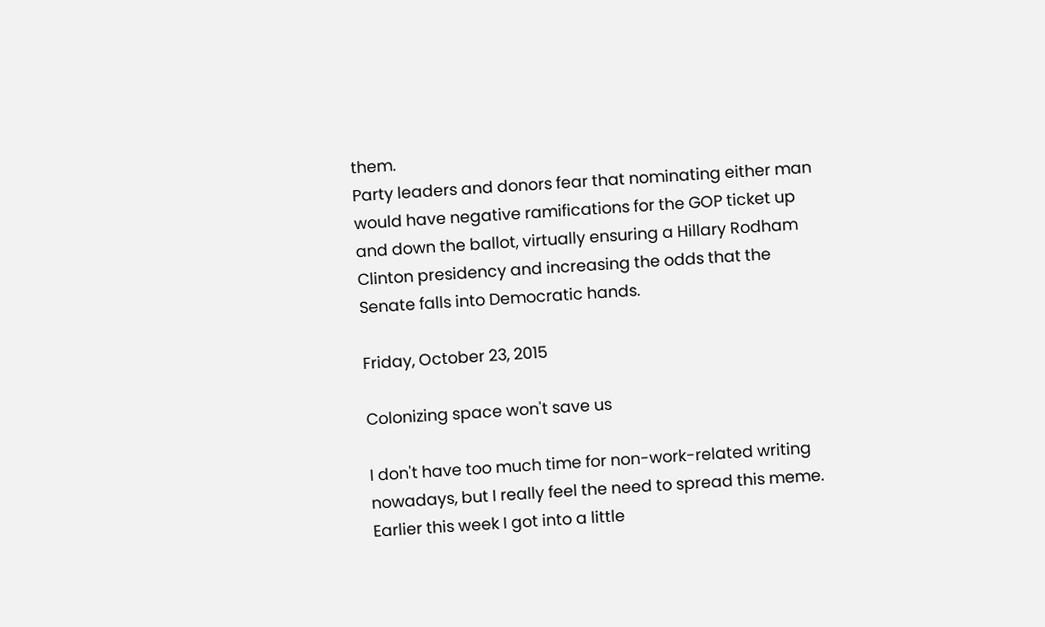them.
Party leaders and donors fear that nominating either man would have negative ramifications for the GOP ticket up and down the ballot, virtually ensuring a Hillary Rodham Clinton presidency and increasing the odds that the Senate falls into Democratic hands.

Friday, October 23, 2015

Colonizing space won't save us

I don't have too much time for non-work-related writing nowadays, but I really feel the need to spread this meme.  Earlier this week I got into a little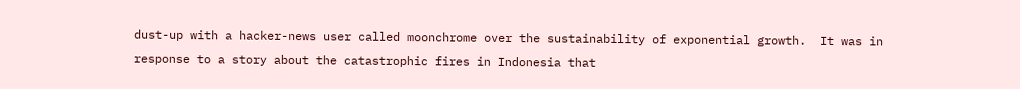dust-up with a hacker-news user called moonchrome over the sustainability of exponential growth.  It was in response to a story about the catastrophic fires in Indonesia that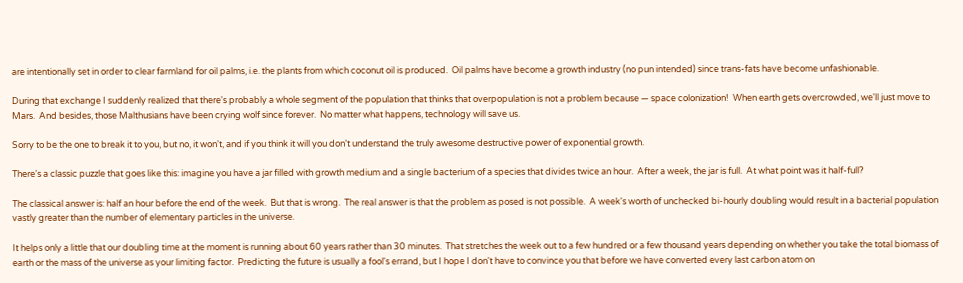are intentionally set in order to clear farmland for oil palms, i.e. the plants from which coconut oil is produced.  Oil palms have become a growth industry (no pun intended) since trans-fats have become unfashionable.

During that exchange I suddenly realized that there's probably a whole segment of the population that thinks that overpopulation is not a problem because — space colonization!  When earth gets overcrowded, we'll just move to Mars.  And besides, those Malthusians have been crying wolf since forever.  No matter what happens, technology will save us.

Sorry to be the one to break it to you, but no, it won't, and if you think it will you don't understand the truly awesome destructive power of exponential growth.

There's a classic puzzle that goes like this: imagine you have a jar filled with growth medium and a single bacterium of a species that divides twice an hour.  After a week, the jar is full.  At what point was it half-full?

The classical answer is: half an hour before the end of the week.  But that is wrong.  The real answer is that the problem as posed is not possible.  A week's worth of unchecked bi-hourly doubling would result in a bacterial population vastly greater than the number of elementary particles in the universe.

It helps only a little that our doubling time at the moment is running about 60 years rather than 30 minutes.  That stretches the week out to a few hundred or a few thousand years depending on whether you take the total biomass of earth or the mass of the universe as your limiting factor.  Predicting the future is usually a fool's errand, but I hope I don't have to convince you that before we have converted every last carbon atom on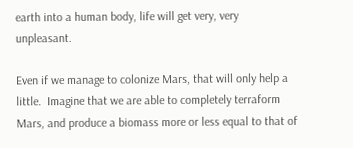earth into a human body, life will get very, very unpleasant.

Even if we manage to colonize Mars, that will only help a little.  Imagine that we are able to completely terraform Mars, and produce a biomass more or less equal to that of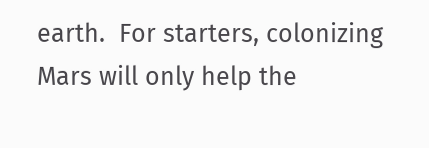earth.  For starters, colonizing Mars will only help the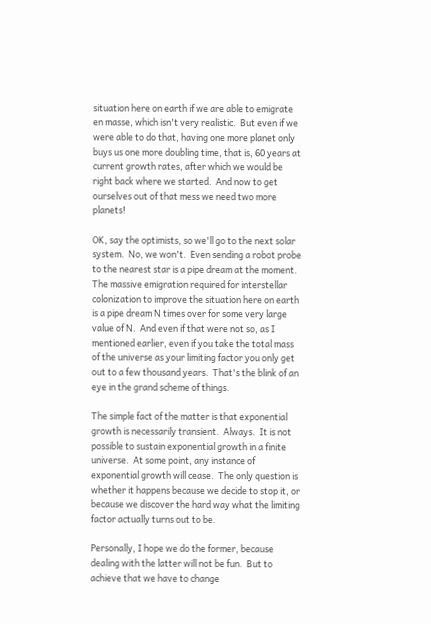situation here on earth if we are able to emigrate en masse, which isn't very realistic.  But even if we were able to do that, having one more planet only buys us one more doubling time, that is, 60 years at current growth rates, after which we would be right back where we started.  And now to get ourselves out of that mess we need two more planets!

OK, say the optimists, so we'll go to the next solar system.  No, we won't.  Even sending a robot probe to the nearest star is a pipe dream at the moment.  The massive emigration required for interstellar colonization to improve the situation here on earth is a pipe dream N times over for some very large value of N.  And even if that were not so, as I mentioned earlier, even if you take the total mass of the universe as your limiting factor you only get out to a few thousand years.  That's the blink of an eye in the grand scheme of things.

The simple fact of the matter is that exponential growth is necessarily transient.  Always.  It is not possible to sustain exponential growth in a finite universe.  At some point, any instance of exponential growth will cease.  The only question is whether it happens because we decide to stop it, or because we discover the hard way what the limiting factor actually turns out to be.

Personally, I hope we do the former, because dealing with the latter will not be fun.  But to achieve that we have to change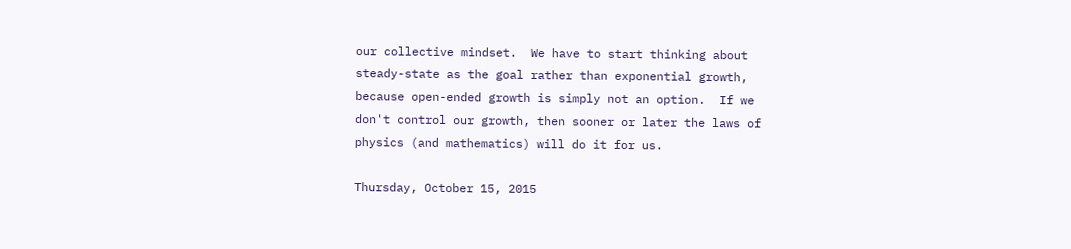our collective mindset.  We have to start thinking about steady-state as the goal rather than exponential growth, because open-ended growth is simply not an option.  If we don't control our growth, then sooner or later the laws of physics (and mathematics) will do it for us.

Thursday, October 15, 2015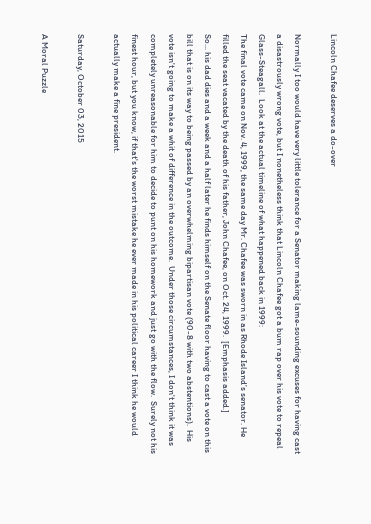Lincoln Chafee deserves a do-over

Normally I too would have very little tolerance for a Senator making lame-sounding excuses for having cast a disastrously wrong vote, but I nonetheless think that Lincoln Chafee got a bum rap over his vote to repeal Glass-Steagall.  Look at the actual timeline of what happened back in 1999:
The final vote came on Nov. 4, 1999, the same day Mr. Chafee was sworn in as Rhode Island’s senator. He filled the seat vacated by the death of his father, John Chafee, on Oct. 24, 1999.  [Emphasis added.]
So... his dad dies and a week and a half later he finds himself on the Senate floor having to cast a vote on this bill that is on its way to being passed by an overwhelming bipartisan vote (90-8 with two abstentions).  His vote isn't going to make a whit of difference in the outcome.  Under those circumstances, I don't think it was completely unreasonable for him to decide to punt on his homework and just go with the flow.  Surely not his finest hour, but you know, if that's the worst mistake he ever made in his political career I think he would actually make a fine president.

Saturday, October 03, 2015

A Moral Puzzle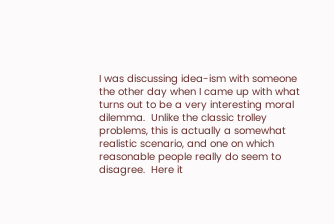I was discussing idea-ism with someone the other day when I came up with what turns out to be a very interesting moral dilemma.  Unlike the classic trolley problems, this is actually a somewhat realistic scenario, and one on which reasonable people really do seem to disagree.  Here it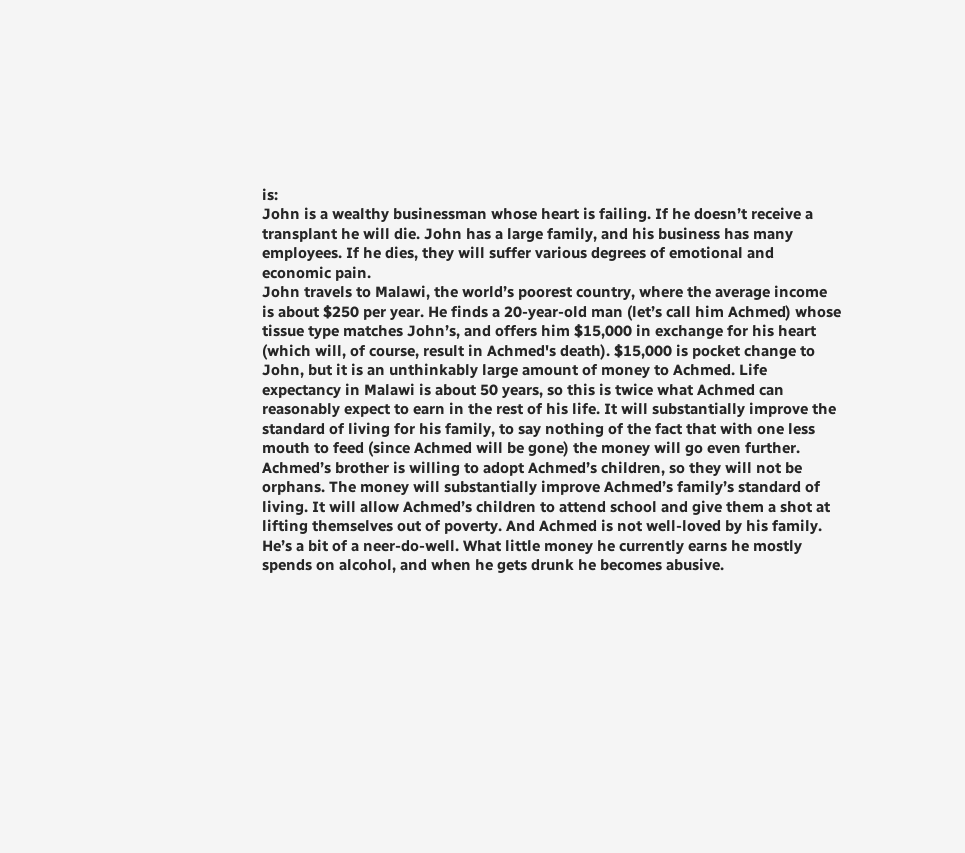is:
John is a wealthy businessman whose heart is failing. If he doesn’t receive a transplant he will die. John has a large family, and his business has many employees. If he dies, they will suffer various degrees of emotional and economic pain.
John travels to Malawi, the world’s poorest country, where the average income is about $250 per year. He finds a 20-year-old man (let’s call him Achmed) whose tissue type matches John’s, and offers him $15,000 in exchange for his heart (which will, of course, result in Achmed's death). $15,000 is pocket change to John, but it is an unthinkably large amount of money to Achmed. Life expectancy in Malawi is about 50 years, so this is twice what Achmed can reasonably expect to earn in the rest of his life. It will substantially improve the standard of living for his family, to say nothing of the fact that with one less mouth to feed (since Achmed will be gone) the money will go even further. Achmed’s brother is willing to adopt Achmed’s children, so they will not be orphans. The money will substantially improve Achmed’s family’s standard of living. It will allow Achmed’s children to attend school and give them a shot at lifting themselves out of poverty. And Achmed is not well-loved by his family. He’s a bit of a neer-do-well. What little money he currently earns he mostly spends on alcohol, and when he gets drunk he becomes abusive.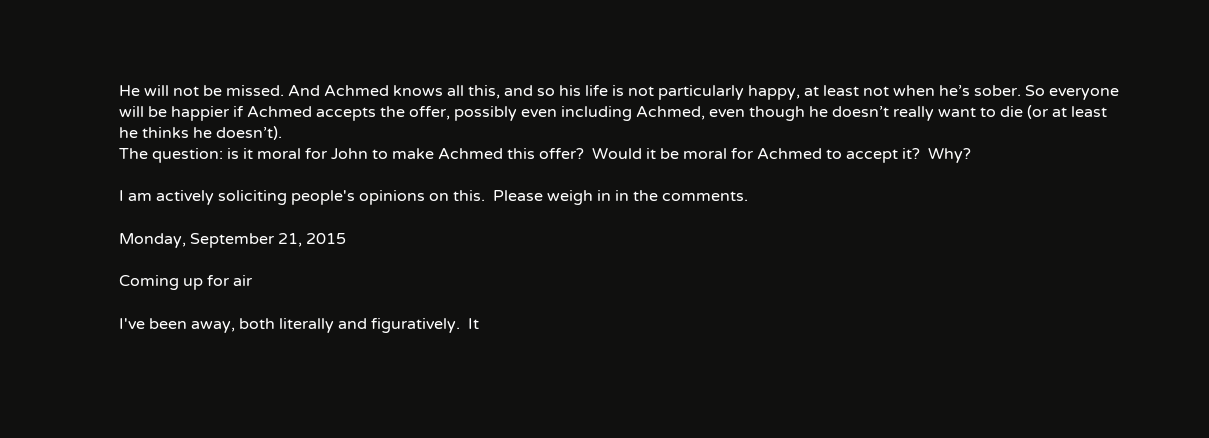He will not be missed. And Achmed knows all this, and so his life is not particularly happy, at least not when he’s sober. So everyone will be happier if Achmed accepts the offer, possibly even including Achmed, even though he doesn’t really want to die (or at least he thinks he doesn’t).
The question: is it moral for John to make Achmed this offer?  Would it be moral for Achmed to accept it?  Why?

I am actively soliciting people's opinions on this.  Please weigh in in the comments.

Monday, September 21, 2015

Coming up for air

I've been away, both literally and figuratively.  It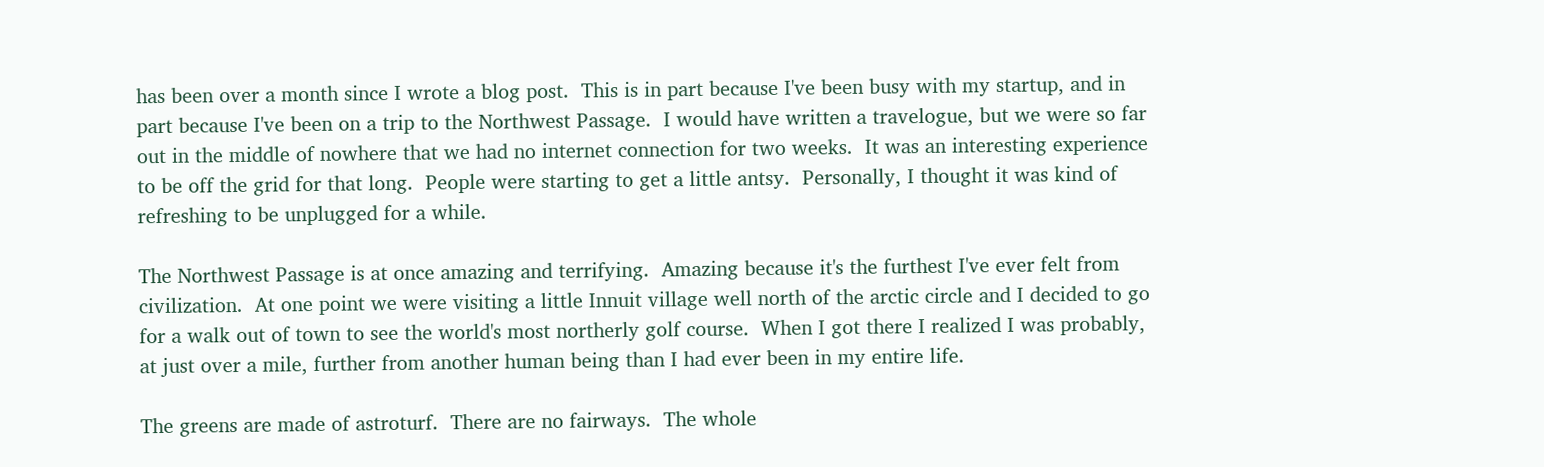has been over a month since I wrote a blog post.  This is in part because I've been busy with my startup, and in part because I've been on a trip to the Northwest Passage.  I would have written a travelogue, but we were so far out in the middle of nowhere that we had no internet connection for two weeks.  It was an interesting experience to be off the grid for that long.  People were starting to get a little antsy.  Personally, I thought it was kind of refreshing to be unplugged for a while.

The Northwest Passage is at once amazing and terrifying.  Amazing because it's the furthest I've ever felt from civilization.  At one point we were visiting a little Innuit village well north of the arctic circle and I decided to go for a walk out of town to see the world's most northerly golf course.  When I got there I realized I was probably, at just over a mile, further from another human being than I had ever been in my entire life.

The greens are made of astroturf.  There are no fairways.  The whole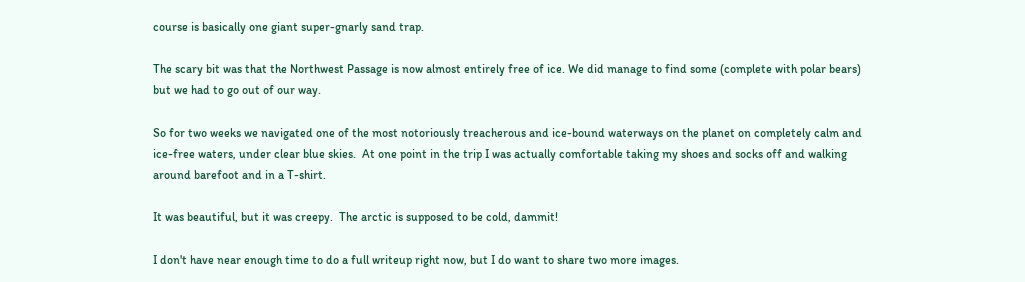course is basically one giant super-gnarly sand trap.

The scary bit was that the Northwest Passage is now almost entirely free of ice. We did manage to find some (complete with polar bears) but we had to go out of our way.

So for two weeks we navigated one of the most notoriously treacherous and ice-bound waterways on the planet on completely calm and ice-free waters, under clear blue skies.  At one point in the trip I was actually comfortable taking my shoes and socks off and walking around barefoot and in a T-shirt.

It was beautiful, but it was creepy.  The arctic is supposed to be cold, dammit!

I don't have near enough time to do a full writeup right now, but I do want to share two more images.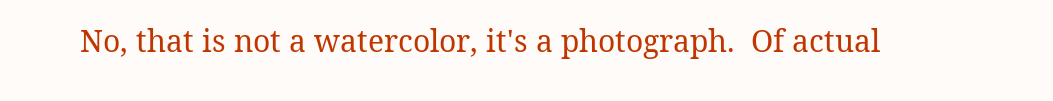No, that is not a watercolor, it's a photograph.  Of actual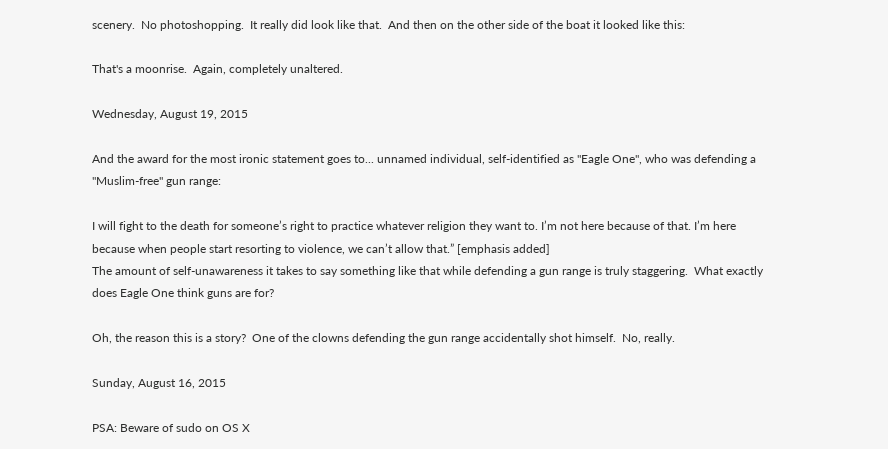scenery.  No photoshopping.  It really did look like that.  And then on the other side of the boat it looked like this:

That's a moonrise.  Again, completely unaltered.

Wednesday, August 19, 2015

And the award for the most ironic statement goes to... unnamed individual, self-identified as "Eagle One", who was defending a "Muslim-free" gun range:

I will fight to the death for someone’s right to practice whatever religion they want to. I’m not here because of that. I’m here because when people start resorting to violence, we can’t allow that.” [emphasis added]
The amount of self-unawareness it takes to say something like that while defending a gun range is truly staggering.  What exactly does Eagle One think guns are for?

Oh, the reason this is a story?  One of the clowns defending the gun range accidentally shot himself.  No, really.

Sunday, August 16, 2015

PSA: Beware of sudo on OS X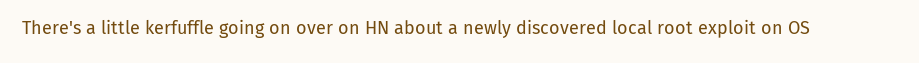There's a little kerfuffle going on over on HN about a newly discovered local root exploit on OS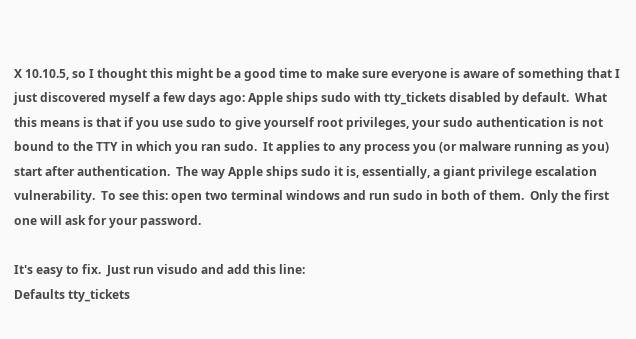X 10.10.5, so I thought this might be a good time to make sure everyone is aware of something that I just discovered myself a few days ago: Apple ships sudo with tty_tickets disabled by default.  What this means is that if you use sudo to give yourself root privileges, your sudo authentication is not bound to the TTY in which you ran sudo.  It applies to any process you (or malware running as you) start after authentication.  The way Apple ships sudo it is, essentially, a giant privilege escalation vulnerability.  To see this: open two terminal windows and run sudo in both of them.  Only the first one will ask for your password.

It's easy to fix.  Just run visudo and add this line:
Defaults tty_tickets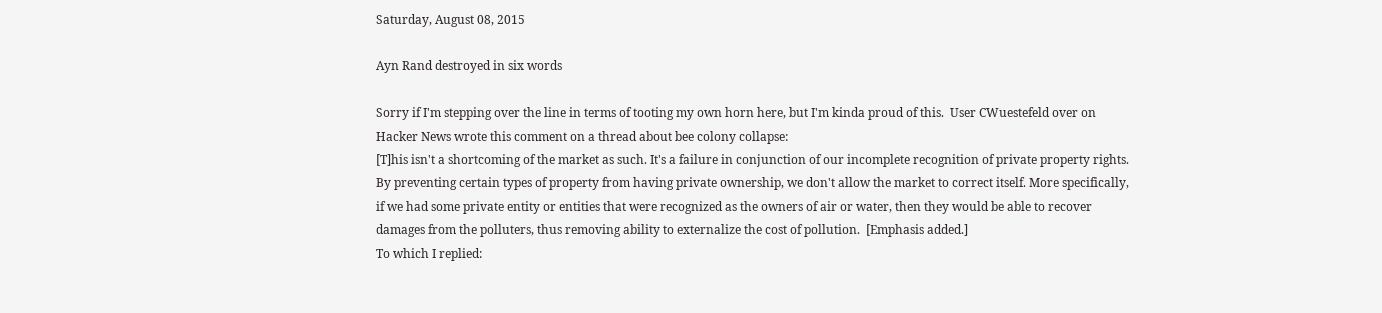Saturday, August 08, 2015

Ayn Rand destroyed in six words

Sorry if I'm stepping over the line in terms of tooting my own horn here, but I'm kinda proud of this.  User CWuestefeld over on Hacker News wrote this comment on a thread about bee colony collapse:
[T]his isn't a shortcoming of the market as such. It's a failure in conjunction of our incomplete recognition of private property rights. By preventing certain types of property from having private ownership, we don't allow the market to correct itself. More specifically, if we had some private entity or entities that were recognized as the owners of air or water, then they would be able to recover damages from the polluters, thus removing ability to externalize the cost of pollution.  [Emphasis added.]
To which I replied: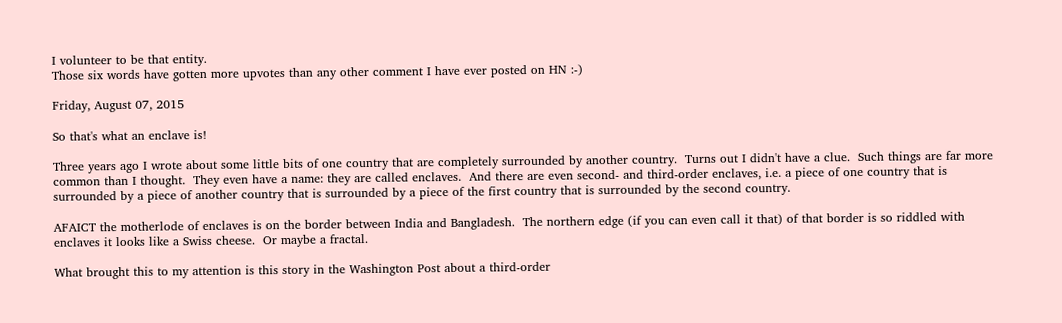I volunteer to be that entity.
Those six words have gotten more upvotes than any other comment I have ever posted on HN :-)

Friday, August 07, 2015

So that's what an enclave is!

Three years ago I wrote about some little bits of one country that are completely surrounded by another country.  Turns out I didn't have a clue.  Such things are far more common than I thought.  They even have a name: they are called enclaves.  And there are even second- and third-order enclaves, i.e. a piece of one country that is surrounded by a piece of another country that is surrounded by a piece of the first country that is surrounded by the second country.

AFAICT the motherlode of enclaves is on the border between India and Bangladesh.  The northern edge (if you can even call it that) of that border is so riddled with enclaves it looks like a Swiss cheese.  Or maybe a fractal.

What brought this to my attention is this story in the Washington Post about a third-order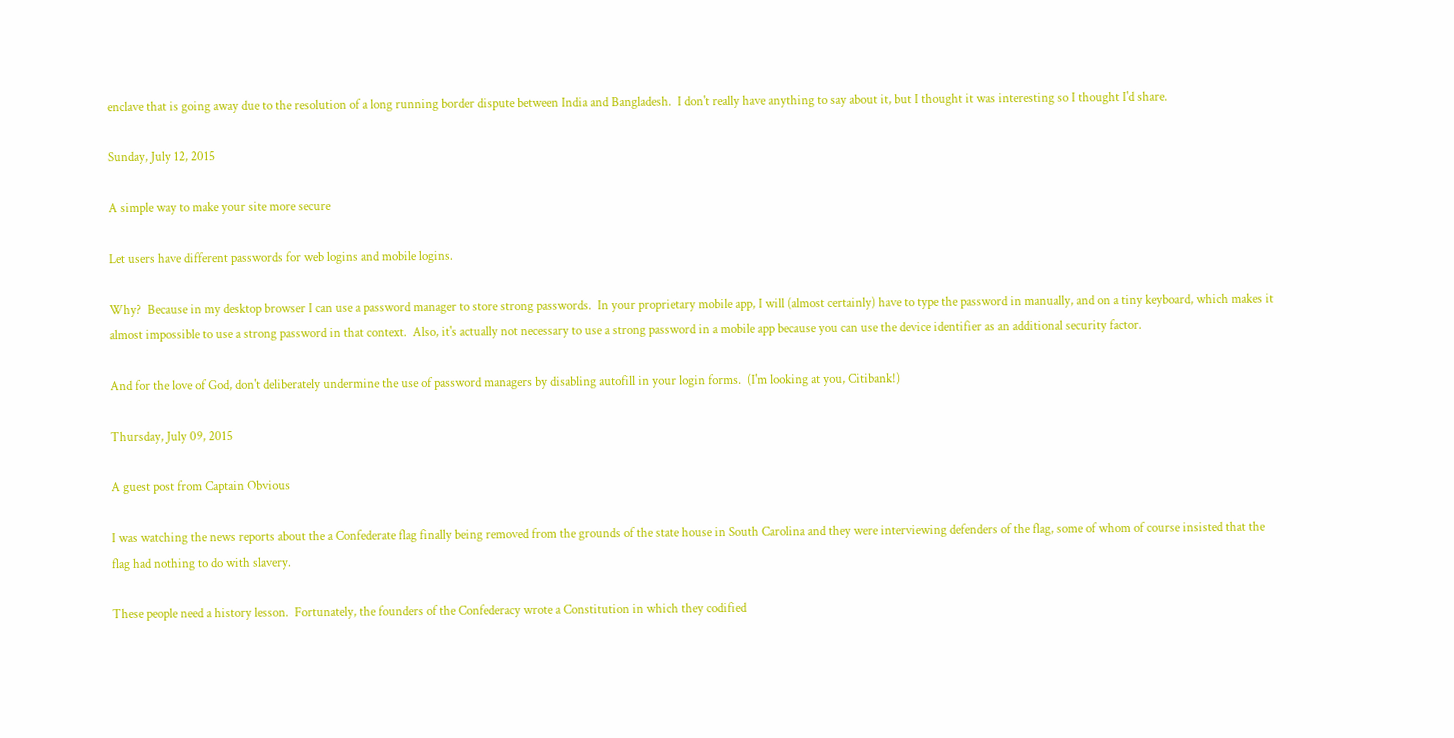enclave that is going away due to the resolution of a long running border dispute between India and Bangladesh.  I don't really have anything to say about it, but I thought it was interesting so I thought I'd share.

Sunday, July 12, 2015

A simple way to make your site more secure

Let users have different passwords for web logins and mobile logins.

Why?  Because in my desktop browser I can use a password manager to store strong passwords.  In your proprietary mobile app, I will (almost certainly) have to type the password in manually, and on a tiny keyboard, which makes it almost impossible to use a strong password in that context.  Also, it's actually not necessary to use a strong password in a mobile app because you can use the device identifier as an additional security factor.

And for the love of God, don't deliberately undermine the use of password managers by disabling autofill in your login forms.  (I'm looking at you, Citibank!)

Thursday, July 09, 2015

A guest post from Captain Obvious

I was watching the news reports about the a Confederate flag finally being removed from the grounds of the state house in South Carolina and they were interviewing defenders of the flag, some of whom of course insisted that the flag had nothing to do with slavery.

These people need a history lesson.  Fortunately, the founders of the Confederacy wrote a Constitution in which they codified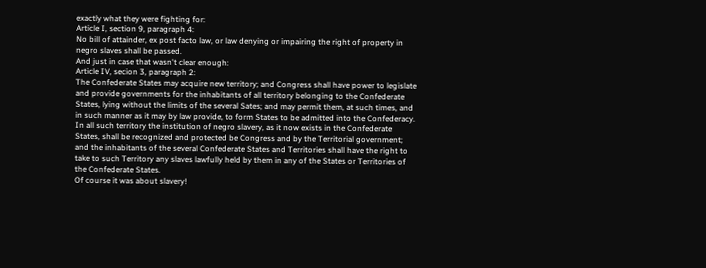exactly what they were fighting for:
Article I, section 9, paragraph 4:
No bill of attainder, ex post facto law, or law denying or impairing the right of property in negro slaves shall be passed.
And just in case that wasn't clear enough:
Article IV, secion 3, paragraph 2:
The Confederate States may acquire new territory; and Congress shall have power to legislate and provide governments for the inhabitants of all territory belonging to the Confederate States, lying without the limits of the several Sates; and may permit them, at such times, and in such manner as it may by law provide, to form States to be admitted into the Confederacy. In all such territory the institution of negro slavery, as it now exists in the Confederate States, shall be recognized and protected be Congress and by the Territorial government; and the inhabitants of the several Confederate States and Territories shall have the right to take to such Territory any slaves lawfully held by them in any of the States or Territories of the Confederate States.
Of course it was about slavery!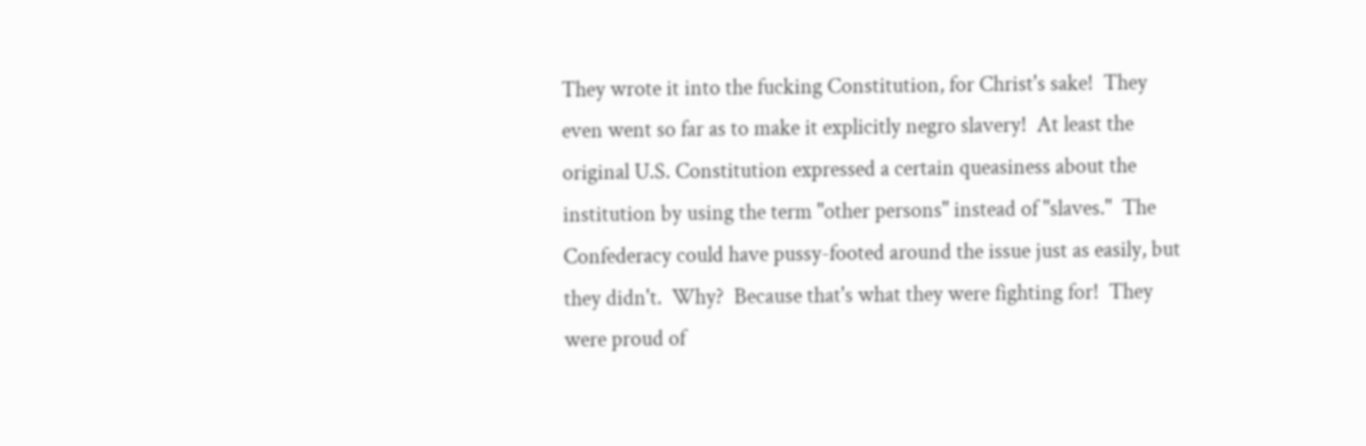They wrote it into the fucking Constitution, for Christ's sake!  They even went so far as to make it explicitly negro slavery!  At least the original U.S. Constitution expressed a certain queasiness about the institution by using the term "other persons" instead of "slaves."  The Confederacy could have pussy-footed around the issue just as easily, but they didn't.  Why?  Because that's what they were fighting for!  They were proud of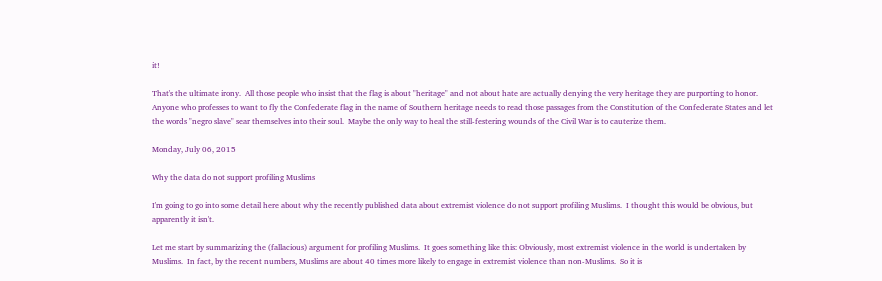it!

That's the ultimate irony.  All those people who insist that the flag is about "heritage" and not about hate are actually denying the very heritage they are purporting to honor.  Anyone who professes to want to fly the Confederate flag in the name of Southern heritage needs to read those passages from the Constitution of the Confederate States and let the words "negro slave" sear themselves into their soul.  Maybe the only way to heal the still-festering wounds of the Civil War is to cauterize them.

Monday, July 06, 2015

Why the data do not support profiling Muslims

I'm going to go into some detail here about why the recently published data about extremist violence do not support profiling Muslims.  I thought this would be obvious, but apparently it isn't.

Let me start by summarizing the (fallacious) argument for profiling Muslims.  It goes something like this: Obviously, most extremist violence in the world is undertaken by Muslims.  In fact, by the recent numbers, Muslims are about 40 times more likely to engage in extremist violence than non-Muslims.  So it is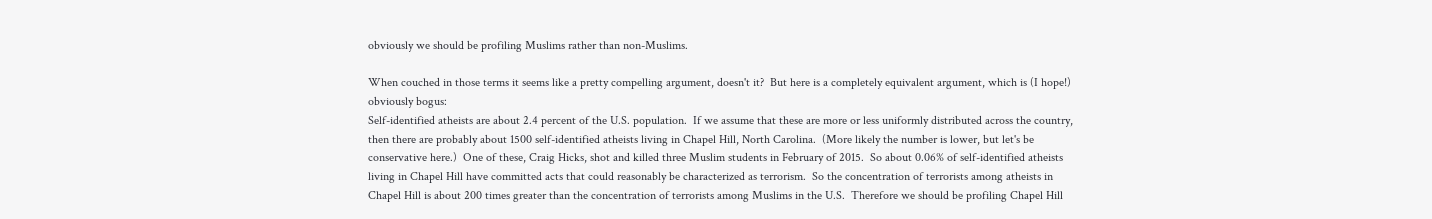obviously we should be profiling Muslims rather than non-Muslims.

When couched in those terms it seems like a pretty compelling argument, doesn't it?  But here is a completely equivalent argument, which is (I hope!) obviously bogus:
Self-identified atheists are about 2.4 percent of the U.S. population.  If we assume that these are more or less uniformly distributed across the country, then there are probably about 1500 self-identified atheists living in Chapel Hill, North Carolina.  (More likely the number is lower, but let's be conservative here.)  One of these, Craig Hicks, shot and killed three Muslim students in February of 2015.  So about 0.06% of self-identified atheists living in Chapel Hill have committed acts that could reasonably be characterized as terrorism.  So the concentration of terrorists among atheists in Chapel Hill is about 200 times greater than the concentration of terrorists among Muslims in the U.S.  Therefore we should be profiling Chapel Hill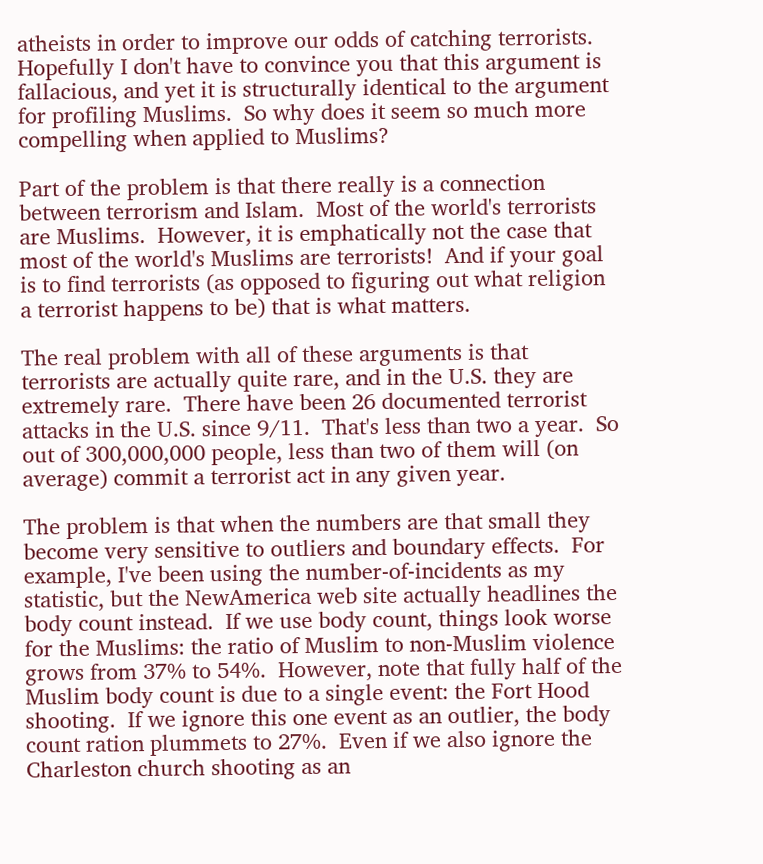atheists in order to improve our odds of catching terrorists.
Hopefully I don't have to convince you that this argument is fallacious, and yet it is structurally identical to the argument for profiling Muslims.  So why does it seem so much more compelling when applied to Muslims?

Part of the problem is that there really is a connection between terrorism and Islam.  Most of the world's terrorists are Muslims.  However, it is emphatically not the case that most of the world's Muslims are terrorists!  And if your goal is to find terrorists (as opposed to figuring out what religion a terrorist happens to be) that is what matters.

The real problem with all of these arguments is that terrorists are actually quite rare, and in the U.S. they are extremely rare.  There have been 26 documented terrorist attacks in the U.S. since 9/11.  That's less than two a year.  So out of 300,000,000 people, less than two of them will (on average) commit a terrorist act in any given year.

The problem is that when the numbers are that small they become very sensitive to outliers and boundary effects.  For example, I've been using the number-of-incidents as my statistic, but the NewAmerica web site actually headlines the body count instead.  If we use body count, things look worse for the Muslims: the ratio of Muslim to non-Muslim violence grows from 37% to 54%.  However, note that fully half of the Muslim body count is due to a single event: the Fort Hood shooting.  If we ignore this one event as an outlier, the body count ration plummets to 27%.  Even if we also ignore the Charleston church shooting as an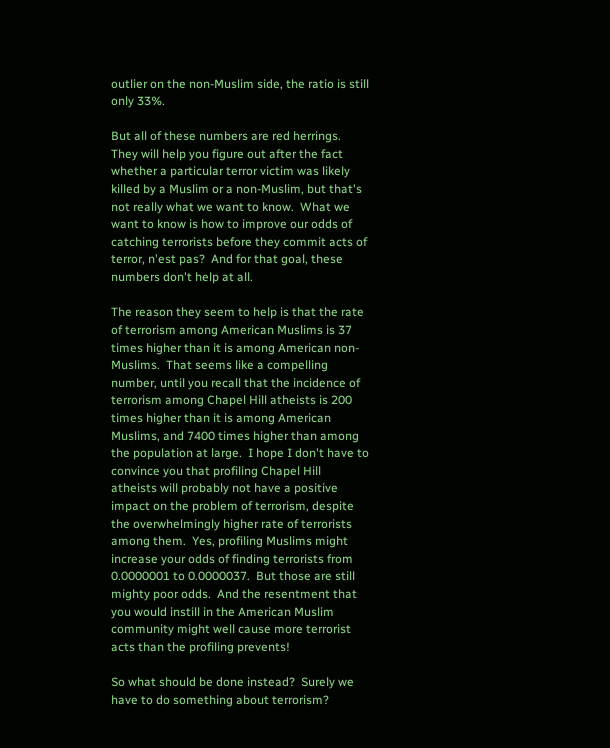outlier on the non-Muslim side, the ratio is still only 33%.

But all of these numbers are red herrings.  They will help you figure out after the fact whether a particular terror victim was likely killed by a Muslim or a non-Muslim, but that's not really what we want to know.  What we want to know is how to improve our odds of catching terrorists before they commit acts of terror, n'est pas?  And for that goal, these numbers don't help at all.

The reason they seem to help is that the rate of terrorism among American Muslims is 37 times higher than it is among American non-Muslims.  That seems like a compelling number, until you recall that the incidence of terrorism among Chapel Hill atheists is 200 times higher than it is among American Muslims, and 7400 times higher than among the population at large.  I hope I don't have to convince you that profiling Chapel Hill atheists will probably not have a positive impact on the problem of terrorism, despite the overwhelmingly higher rate of terrorists among them.  Yes, profiling Muslims might increase your odds of finding terrorists from 0.0000001 to 0.0000037.  But those are still mighty poor odds.  And the resentment that you would instill in the American Muslim community might well cause more terrorist acts than the profiling prevents!

So what should be done instead?  Surely we have to do something about terrorism?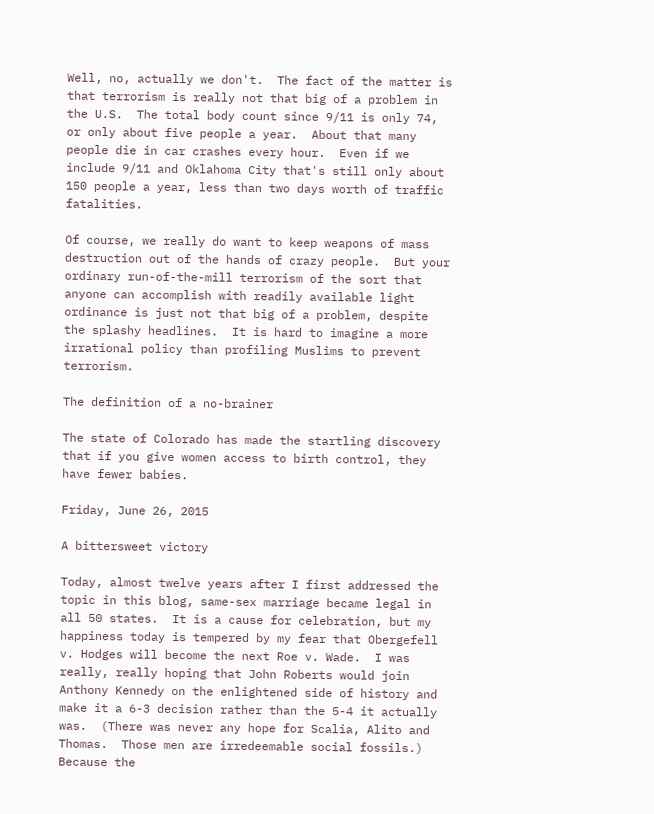Well, no, actually we don't.  The fact of the matter is that terrorism is really not that big of a problem in the U.S.  The total body count since 9/11 is only 74, or only about five people a year.  About that many people die in car crashes every hour.  Even if we include 9/11 and Oklahoma City that's still only about 150 people a year, less than two days worth of traffic fatalities.

Of course, we really do want to keep weapons of mass destruction out of the hands of crazy people.  But your ordinary run-of-the-mill terrorism of the sort that anyone can accomplish with readily available light ordinance is just not that big of a problem, despite the splashy headlines.  It is hard to imagine a more irrational policy than profiling Muslims to prevent terrorism.

The definition of a no-brainer

The state of Colorado has made the startling discovery that if you give women access to birth control, they have fewer babies.

Friday, June 26, 2015

A bittersweet victory

Today, almost twelve years after I first addressed the topic in this blog, same-sex marriage became legal in all 50 states.  It is a cause for celebration, but my happiness today is tempered by my fear that Obergefell v. Hodges will become the next Roe v. Wade.  I was really, really hoping that John Roberts would join Anthony Kennedy on the enlightened side of history and make it a 6-3 decision rather than the 5-4 it actually was.  (There was never any hope for Scalia, Alito and Thomas.  Those men are irredeemable social fossils.)  Because the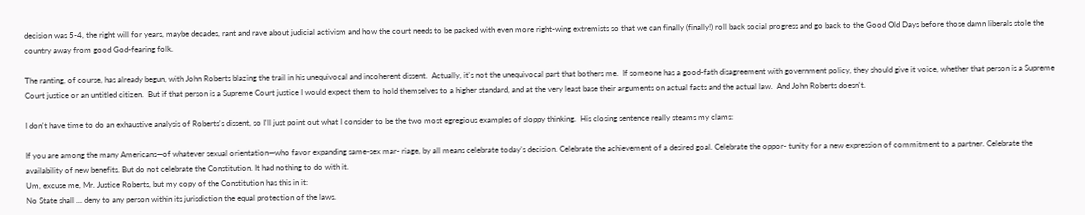decision was 5-4, the right will for years, maybe decades, rant and rave about judicial activism and how the court needs to be packed with even more right-wing extremists so that we can finally (finally!) roll back social progress and go back to the Good Old Days before those damn liberals stole the country away from good God-fearing folk.

The ranting, of course, has already begun, with John Roberts blazing the trail in his unequivocal and incoherent dissent.  Actually, it's not the unequivocal part that bothers me.  If someone has a good-fath disagreement with government policy, they should give it voice, whether that person is a Supreme Court justice or an untitled citizen.  But if that person is a Supreme Court justice I would expect them to hold themselves to a higher standard, and at the very least base their arguments on actual facts and the actual law.  And John Roberts doesn't.

I don't have time to do an exhaustive analysis of Roberts's dissent, so I'll just point out what I consider to be the two most egregious examples of sloppy thinking.  His closing sentence really steams my clams:

If you are among the many Americans—of whatever sexual orientation—who favor expanding same-sex mar- riage, by all means celebrate today’s decision. Celebrate the achievement of a desired goal. Celebrate the oppor- tunity for a new expression of commitment to a partner. Celebrate the availability of new benefits. But do not celebrate the Constitution. It had nothing to do with it.
Um, excuse me, Mr. Justice Roberts, but my copy of the Constitution has this in it:
No State shall ... deny to any person within its jurisdiction the equal protection of the laws.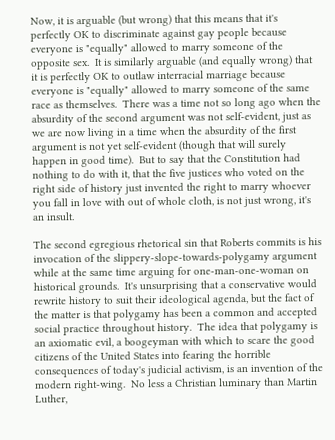Now, it is arguable (but wrong) that this means that it's perfectly OK to discriminate against gay people because everyone is "equally" allowed to marry someone of the opposite sex.  It is similarly arguable (and equally wrong) that it is perfectly OK to outlaw interracial marriage because everyone is "equally" allowed to marry someone of the same race as themselves.  There was a time not so long ago when the absurdity of the second argument was not self-evident, just as we are now living in a time when the absurdity of the first argument is not yet self-evident (though that will surely happen in good time).  But to say that the Constitution had nothing to do with it, that the five justices who voted on the right side of history just invented the right to marry whoever you fall in love with out of whole cloth, is not just wrong, it's an insult.

The second egregious rhetorical sin that Roberts commits is his invocation of the slippery-slope-towards-polygamy argument while at the same time arguing for one-man-one-woman on historical grounds.  It's unsurprising that a conservative would rewrite history to suit their ideological agenda, but the fact of the matter is that polygamy has been a common and accepted social practice throughout history.  The idea that polygamy is an axiomatic evil, a boogeyman with which to scare the good citizens of the United States into fearing the horrible consequences of today's judicial activism, is an invention of the modern right-wing.  No less a Christian luminary than Martin Luther,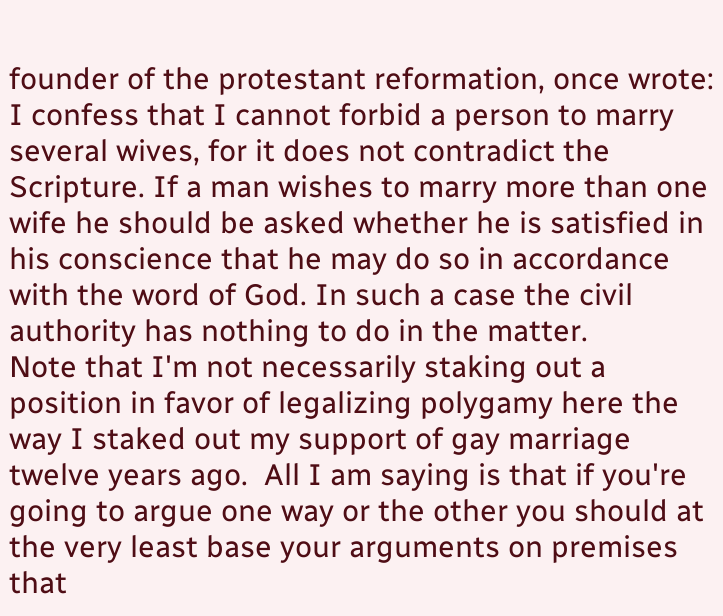founder of the protestant reformation, once wrote:
I confess that I cannot forbid a person to marry several wives, for it does not contradict the Scripture. If a man wishes to marry more than one wife he should be asked whether he is satisfied in his conscience that he may do so in accordance with the word of God. In such a case the civil authority has nothing to do in the matter.
Note that I'm not necessarily staking out a position in favor of legalizing polygamy here the way I staked out my support of gay marriage twelve years ago.  All I am saying is that if you're going to argue one way or the other you should at the very least base your arguments on premises that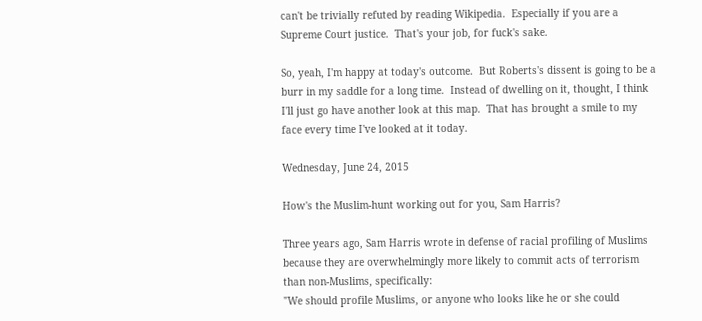can't be trivially refuted by reading Wikipedia.  Especially if you are a Supreme Court justice.  That's your job, for fuck's sake.

So, yeah, I'm happy at today's outcome.  But Roberts's dissent is going to be a burr in my saddle for a long time.  Instead of dwelling on it, thought, I think I'll just go have another look at this map.  That has brought a smile to my face every time I've looked at it today.

Wednesday, June 24, 2015

How's the Muslim-hunt working out for you, Sam Harris?

Three years ago, Sam Harris wrote in defense of racial profiling of Muslims because they are overwhelmingly more likely to commit acts of terrorism than non-Muslims, specifically:
"We should profile Muslims, or anyone who looks like he or she could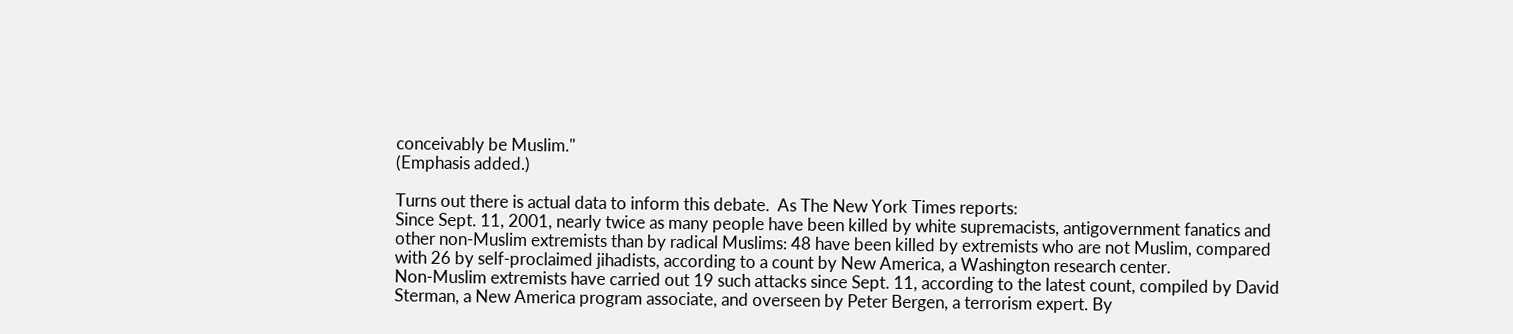conceivably be Muslim."
(Emphasis added.)

Turns out there is actual data to inform this debate.  As The New York Times reports:
Since Sept. 11, 2001, nearly twice as many people have been killed by white supremacists, antigovernment fanatics and other non-Muslim extremists than by radical Muslims: 48 have been killed by extremists who are not Muslim, compared with 26 by self-proclaimed jihadists, according to a count by New America, a Washington research center.
Non-Muslim extremists have carried out 19 such attacks since Sept. 11, according to the latest count, compiled by David Sterman, a New America program associate, and overseen by Peter Bergen, a terrorism expert. By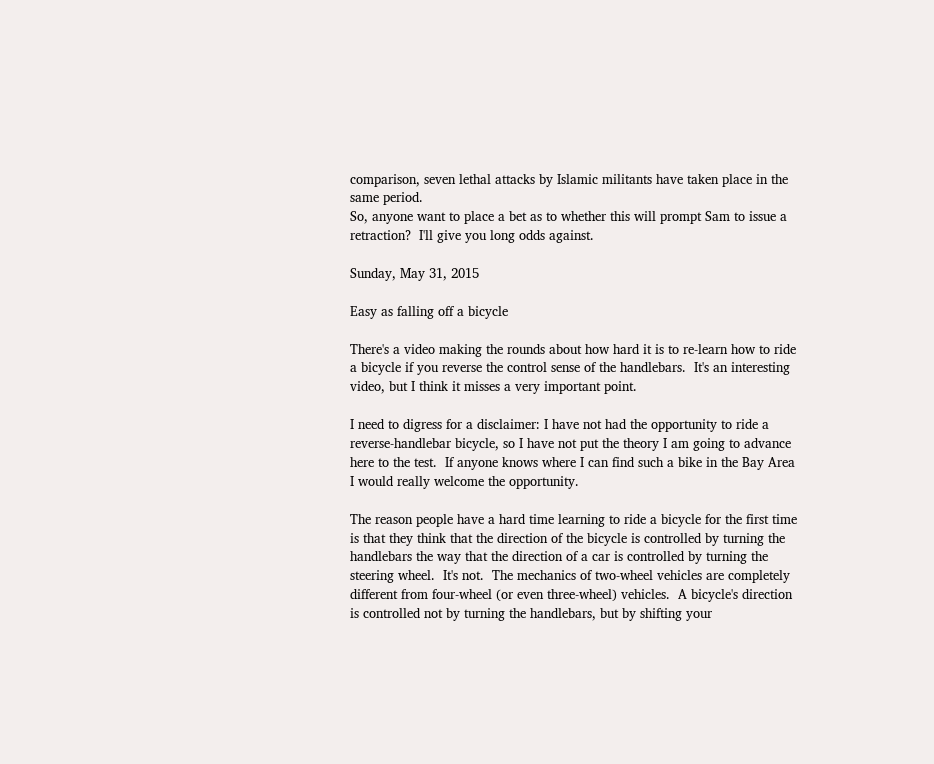comparison, seven lethal attacks by Islamic militants have taken place in the same period.
So, anyone want to place a bet as to whether this will prompt Sam to issue a retraction?  I'll give you long odds against.

Sunday, May 31, 2015

Easy as falling off a bicycle

There's a video making the rounds about how hard it is to re-learn how to ride a bicycle if you reverse the control sense of the handlebars.  It's an interesting video, but I think it misses a very important point.

I need to digress for a disclaimer: I have not had the opportunity to ride a reverse-handlebar bicycle, so I have not put the theory I am going to advance here to the test.  If anyone knows where I can find such a bike in the Bay Area I would really welcome the opportunity.

The reason people have a hard time learning to ride a bicycle for the first time is that they think that the direction of the bicycle is controlled by turning the handlebars the way that the direction of a car is controlled by turning the steering wheel.  It's not.  The mechanics of two-wheel vehicles are completely different from four-wheel (or even three-wheel) vehicles.  A bicycle's direction is controlled not by turning the handlebars, but by shifting your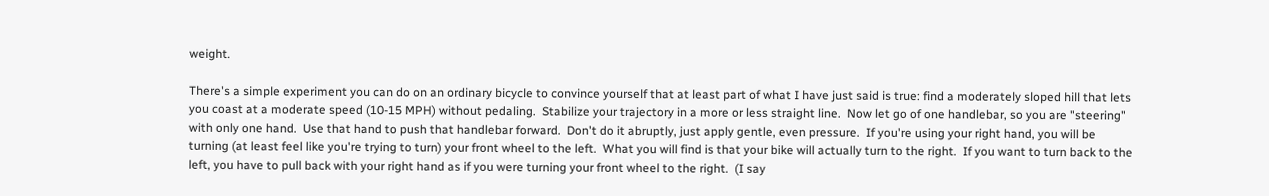weight.

There's a simple experiment you can do on an ordinary bicycle to convince yourself that at least part of what I have just said is true: find a moderately sloped hill that lets you coast at a moderate speed (10-15 MPH) without pedaling.  Stabilize your trajectory in a more or less straight line.  Now let go of one handlebar, so you are "steering" with only one hand.  Use that hand to push that handlebar forward.  Don't do it abruptly, just apply gentle, even pressure.  If you're using your right hand, you will be turning (at least feel like you're trying to turn) your front wheel to the left.  What you will find is that your bike will actually turn to the right.  If you want to turn back to the left, you have to pull back with your right hand as if you were turning your front wheel to the right.  (I say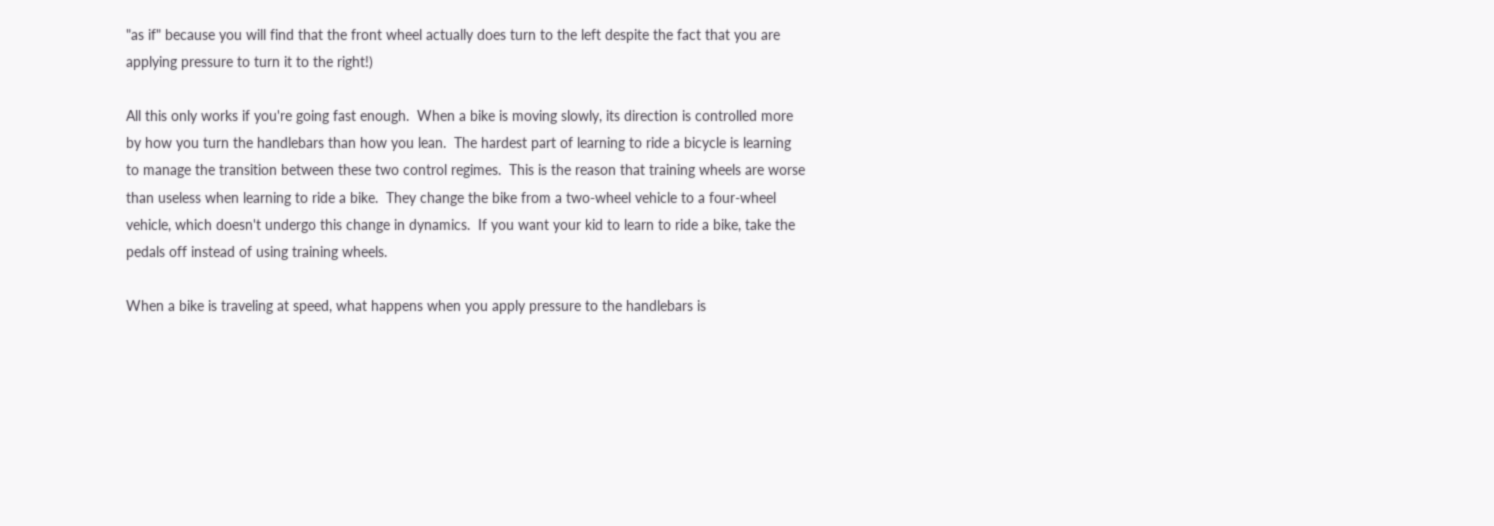"as if" because you will find that the front wheel actually does turn to the left despite the fact that you are applying pressure to turn it to the right!)

All this only works if you're going fast enough.  When a bike is moving slowly, its direction is controlled more by how you turn the handlebars than how you lean.  The hardest part of learning to ride a bicycle is learning to manage the transition between these two control regimes.  This is the reason that training wheels are worse than useless when learning to ride a bike.  They change the bike from a two-wheel vehicle to a four-wheel vehicle, which doesn't undergo this change in dynamics.  If you want your kid to learn to ride a bike, take the pedals off instead of using training wheels.

When a bike is traveling at speed, what happens when you apply pressure to the handlebars is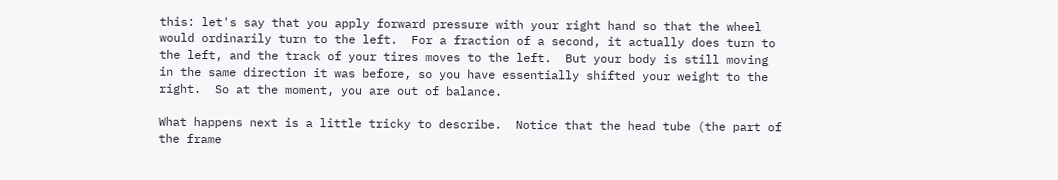this: let's say that you apply forward pressure with your right hand so that the wheel would ordinarily turn to the left.  For a fraction of a second, it actually does turn to the left, and the track of your tires moves to the left.  But your body is still moving in the same direction it was before, so you have essentially shifted your weight to the right.  So at the moment, you are out of balance.

What happens next is a little tricky to describe.  Notice that the head tube (the part of the frame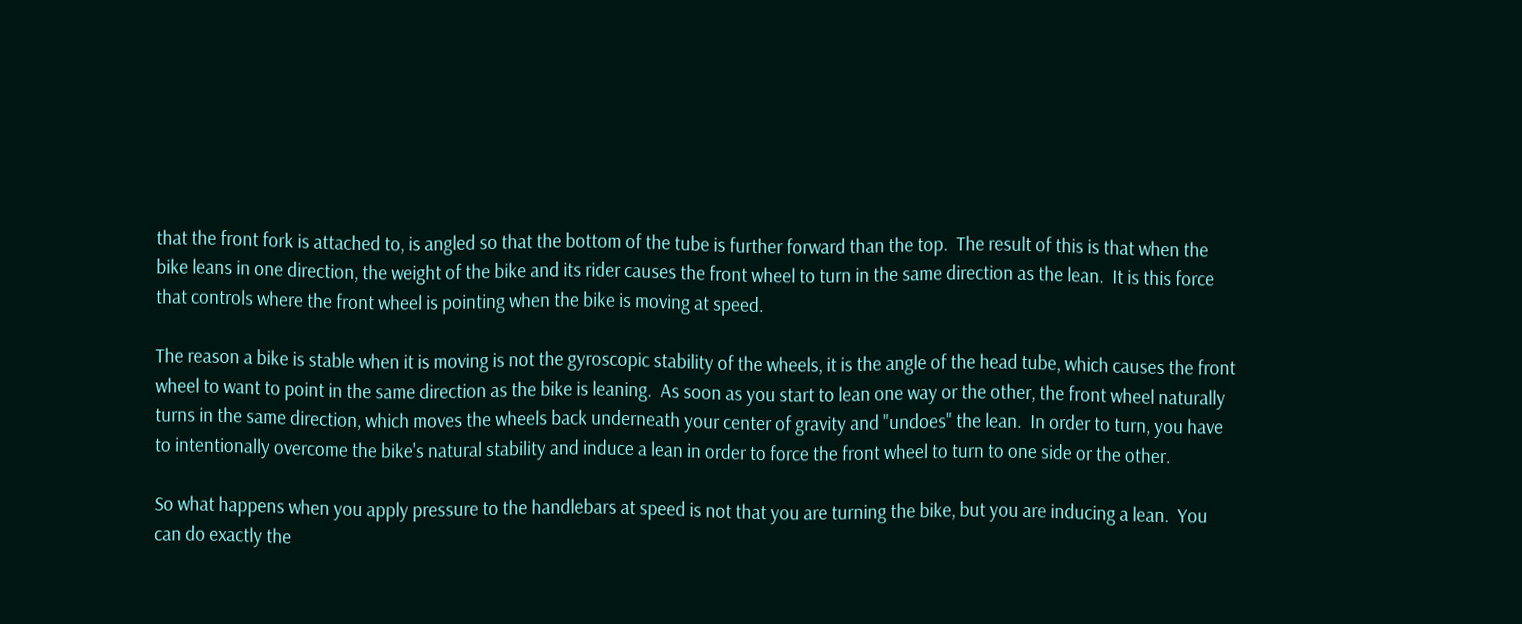that the front fork is attached to, is angled so that the bottom of the tube is further forward than the top.  The result of this is that when the bike leans in one direction, the weight of the bike and its rider causes the front wheel to turn in the same direction as the lean.  It is this force that controls where the front wheel is pointing when the bike is moving at speed.

The reason a bike is stable when it is moving is not the gyroscopic stability of the wheels, it is the angle of the head tube, which causes the front wheel to want to point in the same direction as the bike is leaning.  As soon as you start to lean one way or the other, the front wheel naturally turns in the same direction, which moves the wheels back underneath your center of gravity and "undoes" the lean.  In order to turn, you have to intentionally overcome the bike's natural stability and induce a lean in order to force the front wheel to turn to one side or the other.

So what happens when you apply pressure to the handlebars at speed is not that you are turning the bike, but you are inducing a lean.  You can do exactly the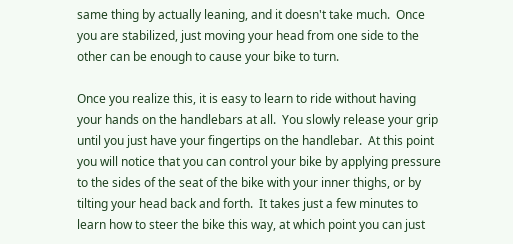same thing by actually leaning, and it doesn't take much.  Once you are stabilized, just moving your head from one side to the other can be enough to cause your bike to turn.

Once you realize this, it is easy to learn to ride without having your hands on the handlebars at all.  You slowly release your grip until you just have your fingertips on the handlebar.  At this point you will notice that you can control your bike by applying pressure to the sides of the seat of the bike with your inner thighs, or by tilting your head back and forth.  It takes just a few minutes to learn how to steer the bike this way, at which point you can just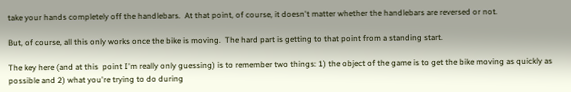take your hands completely off the handlebars.  At that point, of course, it doesn't matter whether the handlebars are reversed or not.

But, of course, all this only works once the bike is moving.  The hard part is getting to that point from a standing start.

The key here (and at this  point I'm really only guessing) is to remember two things: 1) the object of the game is to get the bike moving as quickly as possible and 2) what you're trying to do during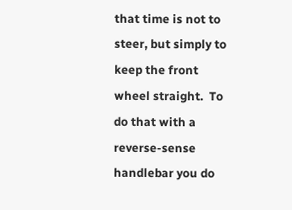that time is not to steer, but simply to keep the front wheel straight.  To do that with a reverse-sense handlebar you do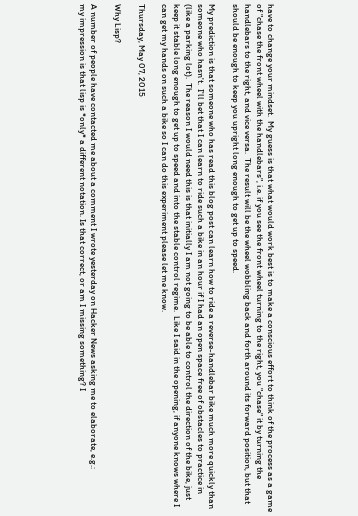have to change your mindset.  My guess is that what would work best is to make a conscious effort to think of the process as a game of "chase the front wheel with the handlebars", i.e. if you see the front wheel turning to the right, you "chase" it by turning the handlebars to the right, and vice versa.  The result will be the wheel wobbling back and forth around its forward position, but that should be enough to keep you upright long enough to get up to speed.

My prediction is that someone who has read this blog post can learn how to ride a reverse-handlebar bike much more quickly than someone who hasn't.  I'll bet that I can learn to ride such a bike in an hour if I had an open space free of obstacles to practice in (like a parking lot).  The reason I would need this is that initially I am not going to be able to control the direction of the bike, just keep it stable long enough to get up to speed and into the stable control regime.  Like I said in the opening, if anyone knows where I can get my hands on such a bike so I can do this experiment please let me know.

Thursday, May 07, 2015

Why Lisp?

A number of people have contacted me about a comment I wrote yesterday on Hacker News asking me to elaborate, e.g.:
my impression is that lisp is *only* a different notation. Is that correct, or am I missing something? I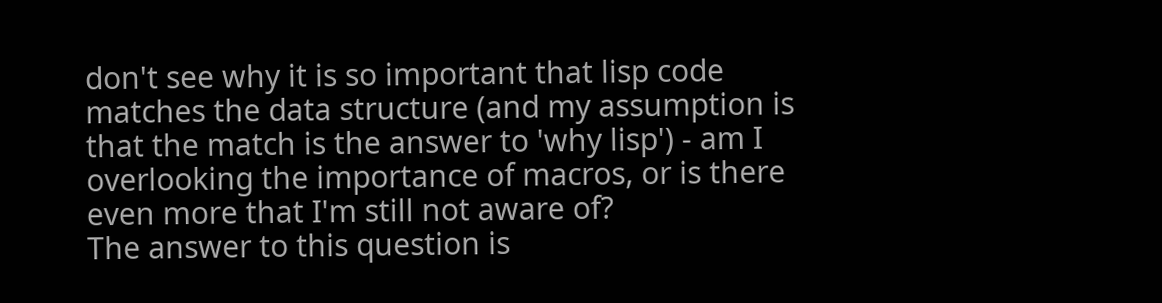don't see why it is so important that lisp code matches the data structure (and my assumption is that the match is the answer to 'why lisp') - am I overlooking the importance of macros, or is there even more that I'm still not aware of?
The answer to this question is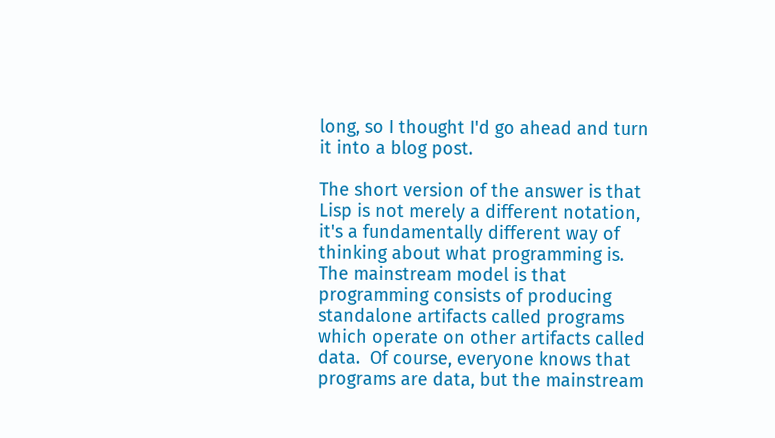long, so I thought I'd go ahead and turn it into a blog post.

The short version of the answer is that Lisp is not merely a different notation, it's a fundamentally different way of thinking about what programming is.  The mainstream model is that programming consists of producing standalone artifacts called programs which operate on other artifacts called data.  Of course, everyone knows that programs are data, but the mainstream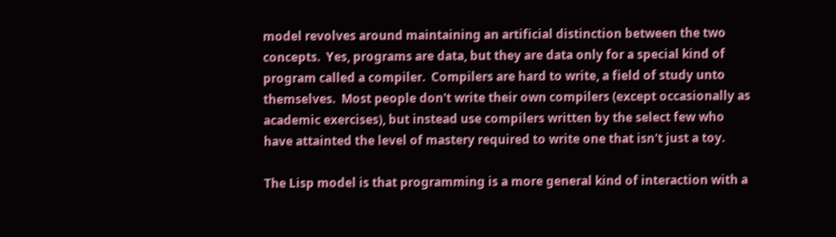model revolves around maintaining an artificial distinction between the two concepts.  Yes, programs are data, but they are data only for a special kind of program called a compiler.  Compilers are hard to write, a field of study unto themselves.  Most people don't write their own compilers (except occasionally as academic exercises), but instead use compilers written by the select few who have attainted the level of mastery required to write one that isn't just a toy.

The Lisp model is that programming is a more general kind of interaction with a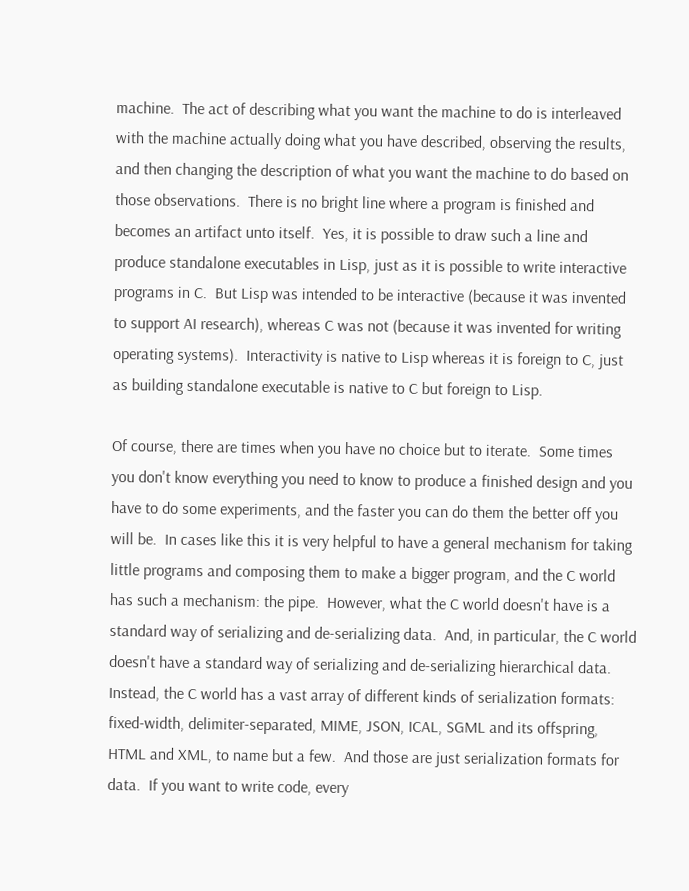machine.  The act of describing what you want the machine to do is interleaved with the machine actually doing what you have described, observing the results, and then changing the description of what you want the machine to do based on those observations.  There is no bright line where a program is finished and becomes an artifact unto itself.  Yes, it is possible to draw such a line and produce standalone executables in Lisp, just as it is possible to write interactive programs in C.  But Lisp was intended to be interactive (because it was invented to support AI research), whereas C was not (because it was invented for writing operating systems).  Interactivity is native to Lisp whereas it is foreign to C, just as building standalone executable is native to C but foreign to Lisp.

Of course, there are times when you have no choice but to iterate.  Some times you don't know everything you need to know to produce a finished design and you have to do some experiments, and the faster you can do them the better off you will be.  In cases like this it is very helpful to have a general mechanism for taking little programs and composing them to make a bigger program, and the C world has such a mechanism: the pipe.  However, what the C world doesn't have is a standard way of serializing and de-serializing data.  And, in particular, the C world doesn't have a standard way of serializing and de-serializing hierarchical data.  Instead, the C world has a vast array of different kinds of serialization formats: fixed-width, delimiter-separated, MIME, JSON, ICAL, SGML and its offspring, HTML and XML, to name but a few.  And those are just serialization formats for data.  If you want to write code, every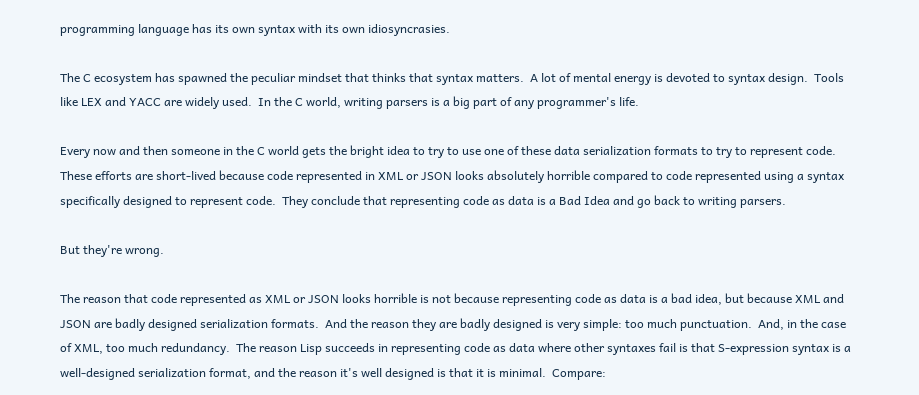programming language has its own syntax with its own idiosyncrasies.

The C ecosystem has spawned the peculiar mindset that thinks that syntax matters.  A lot of mental energy is devoted to syntax design.  Tools like LEX and YACC are widely used.  In the C world, writing parsers is a big part of any programmer's life.

Every now and then someone in the C world gets the bright idea to try to use one of these data serialization formats to try to represent code.  These efforts are short-lived because code represented in XML or JSON looks absolutely horrible compared to code represented using a syntax specifically designed to represent code.  They conclude that representing code as data is a Bad Idea and go back to writing parsers.

But they're wrong.

The reason that code represented as XML or JSON looks horrible is not because representing code as data is a bad idea, but because XML and JSON are badly designed serialization formats.  And the reason they are badly designed is very simple: too much punctuation.  And, in the case of XML, too much redundancy.  The reason Lisp succeeds in representing code as data where other syntaxes fail is that S-expression syntax is a well-designed serialization format, and the reason it's well designed is that it is minimal.  Compare: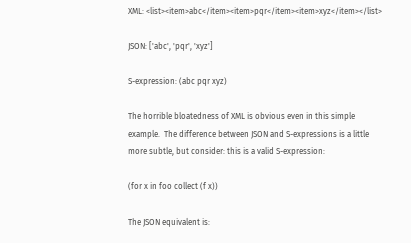XML: <list><item>abc</item><item>pqr</item><item>xyz</item></list>

JSON: ['abc', 'pqr', 'xyz']

S-expression: (abc pqr xyz)

The horrible bloatedness of XML is obvious even in this simple example.  The difference between JSON and S-expressions is a little more subtle, but consider: this is a valid S-expression:

(for x in foo collect (f x))

The JSON equivalent is: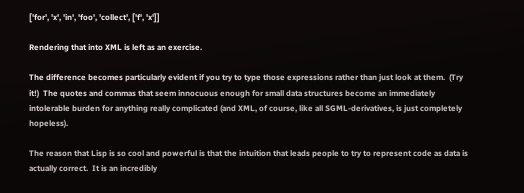['for', 'x', 'in', 'foo', 'collect', ['f', 'x']]

Rendering that into XML is left as an exercise.

The difference becomes particularly evident if you try to type those expressions rather than just look at them.  (Try it!)  The quotes and commas that seem innocuous enough for small data structures become an immediately intolerable burden for anything really complicated (and XML, of course, like all SGML-derivatives, is just completely hopeless).

The reason that Lisp is so cool and powerful is that the intuition that leads people to try to represent code as data is actually correct.  It is an incredibly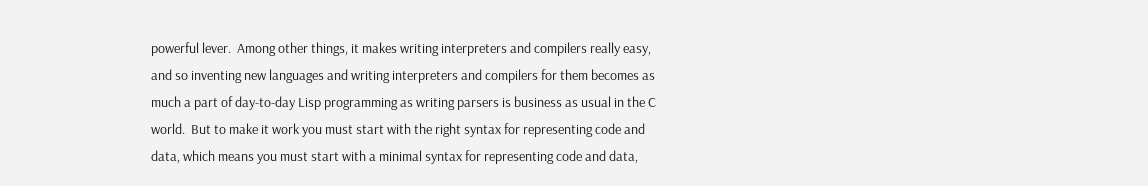powerful lever.  Among other things, it makes writing interpreters and compilers really easy, and so inventing new languages and writing interpreters and compilers for them becomes as much a part of day-to-day Lisp programming as writing parsers is business as usual in the C world.  But to make it work you must start with the right syntax for representing code and data, which means you must start with a minimal syntax for representing code and data,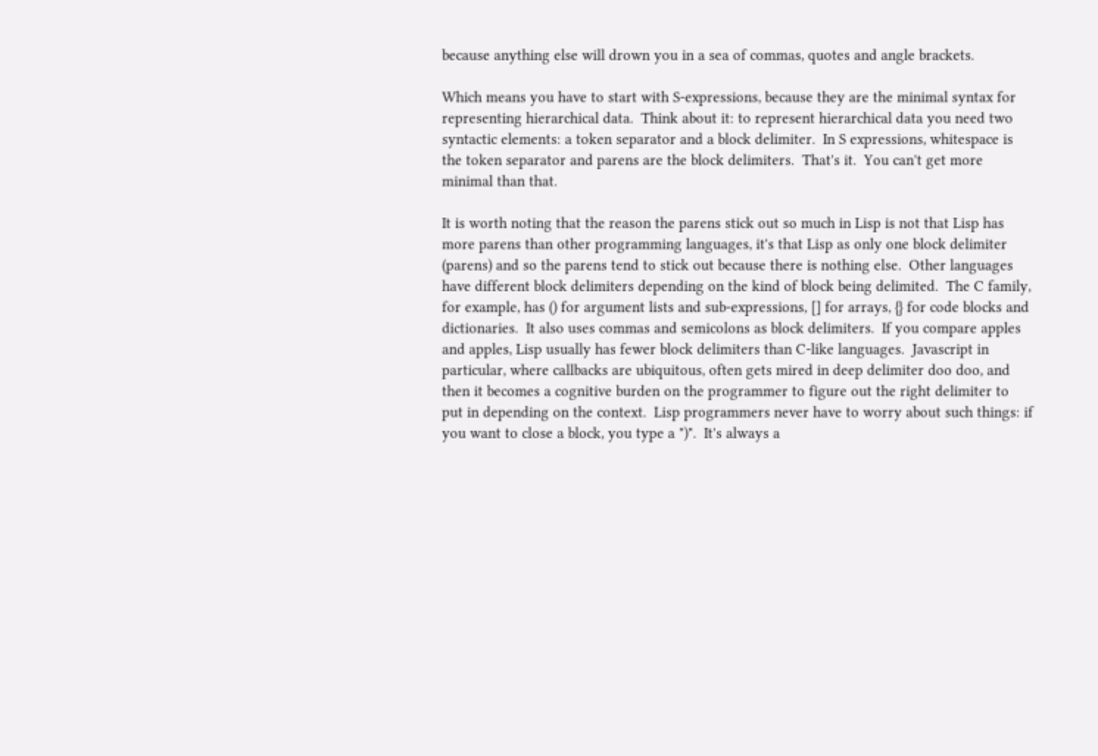because anything else will drown you in a sea of commas, quotes and angle brackets.

Which means you have to start with S-expressions, because they are the minimal syntax for representing hierarchical data.  Think about it: to represent hierarchical data you need two syntactic elements: a token separator and a block delimiter.  In S expressions, whitespace is the token separator and parens are the block delimiters.  That's it.  You can't get more minimal than that.

It is worth noting that the reason the parens stick out so much in Lisp is not that Lisp has more parens than other programming languages, it's that Lisp as only one block delimiter (parens) and so the parens tend to stick out because there is nothing else.  Other languages have different block delimiters depending on the kind of block being delimited.  The C family, for example, has () for argument lists and sub-expressions, [] for arrays, {} for code blocks and dictionaries.  It also uses commas and semicolons as block delimiters.  If you compare apples and apples, Lisp usually has fewer block delimiters than C-like languages.  Javascript in particular, where callbacks are ubiquitous, often gets mired in deep delimiter doo doo, and then it becomes a cognitive burden on the programmer to figure out the right delimiter to put in depending on the context.  Lisp programmers never have to worry about such things: if you want to close a block, you type a ")".  It's always a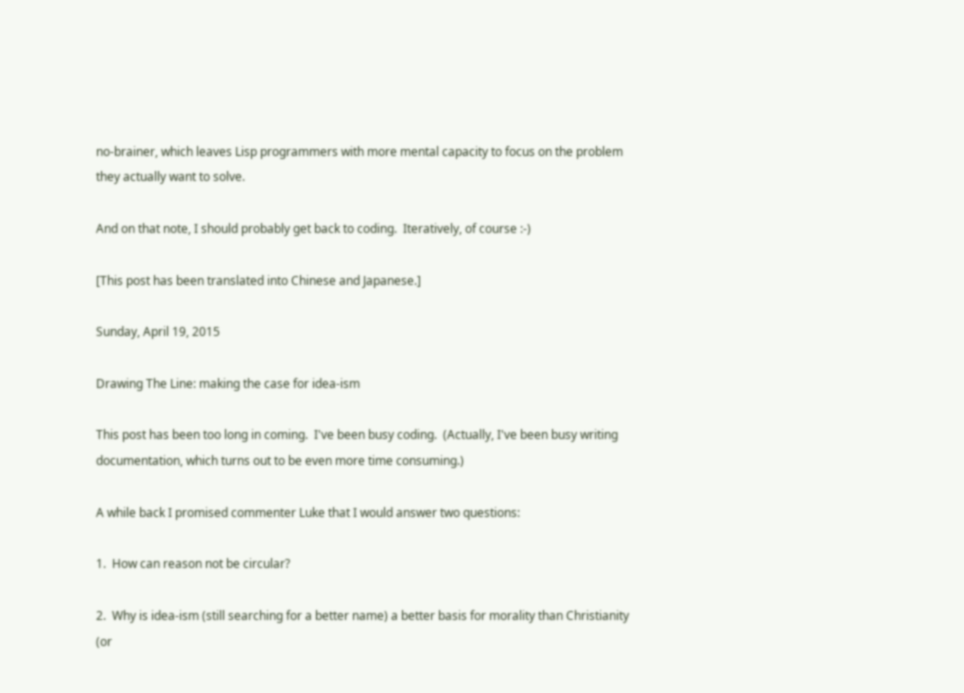no-brainer, which leaves Lisp programmers with more mental capacity to focus on the problem they actually want to solve.

And on that note, I should probably get back to coding.  Iteratively, of course :-)

[This post has been translated into Chinese and Japanese.]

Sunday, April 19, 2015

Drawing The Line: making the case for idea-ism

This post has been too long in coming.  I've been busy coding.  (Actually, I've been busy writing documentation, which turns out to be even more time consuming.)

A while back I promised commenter Luke that I would answer two questions:

1.  How can reason not be circular?

2.  Why is idea-ism (still searching for a better name) a better basis for morality than Christianity (or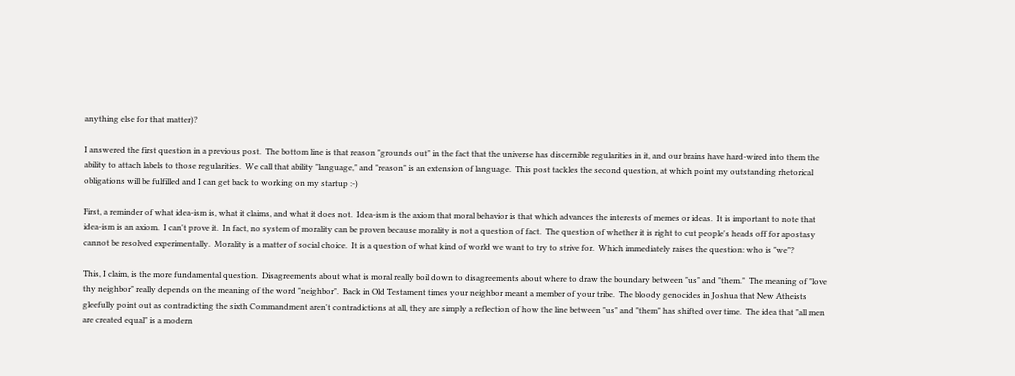anything else for that matter)?

I answered the first question in a previous post.  The bottom line is that reason "grounds out" in the fact that the universe has discernible regularities in it, and our brains have hard-wired into them the ability to attach labels to those regularities.  We call that ability "language," and "reason" is an extension of language.  This post tackles the second question, at which point my outstanding rhetorical obligations will be fulfilled and I can get back to working on my startup :-)

First, a reminder of what idea-ism is, what it claims, and what it does not.  Idea-ism is the axiom that moral behavior is that which advances the interests of memes or ideas.  It is important to note that idea-ism is an axiom.  I can't prove it.  In fact, no system of morality can be proven because morality is not a question of fact.  The question of whether it is right to cut people's heads off for apostasy cannot be resolved experimentally.  Morality is a matter of social choice.  It is a question of what kind of world we want to try to strive for.  Which immediately raises the question: who is "we"?

This, I claim, is the more fundamental question.  Disagreements about what is moral really boil down to disagreements about where to draw the boundary between "us" and "them."  The meaning of "love thy neighbor" really depends on the meaning of the word "neighbor".  Back in Old Testament times your neighbor meant a member of your tribe.  The bloody genocides in Joshua that New Atheists gleefully point out as contradicting the sixth Commandment aren't contradictions at all, they are simply a reflection of how the line between "us" and "them" has shifted over time.  The idea that "all men are created equal" is a modern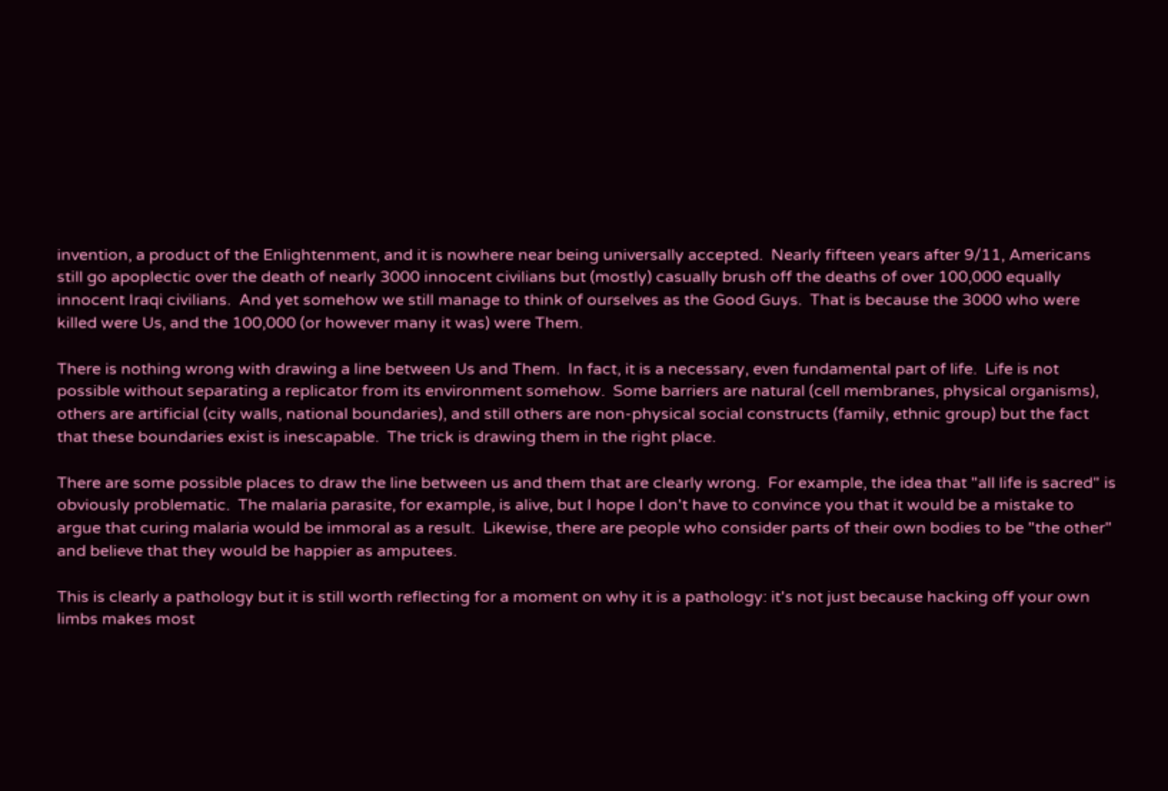invention, a product of the Enlightenment, and it is nowhere near being universally accepted.  Nearly fifteen years after 9/11, Americans still go apoplectic over the death of nearly 3000 innocent civilians but (mostly) casually brush off the deaths of over 100,000 equally innocent Iraqi civilians.  And yet somehow we still manage to think of ourselves as the Good Guys.  That is because the 3000 who were killed were Us, and the 100,000 (or however many it was) were Them.

There is nothing wrong with drawing a line between Us and Them.  In fact, it is a necessary, even fundamental part of life.  Life is not possible without separating a replicator from its environment somehow.  Some barriers are natural (cell membranes, physical organisms), others are artificial (city walls, national boundaries), and still others are non-physical social constructs (family, ethnic group) but the fact that these boundaries exist is inescapable.  The trick is drawing them in the right place.

There are some possible places to draw the line between us and them that are clearly wrong.  For example, the idea that "all life is sacred" is obviously problematic.  The malaria parasite, for example, is alive, but I hope I don't have to convince you that it would be a mistake to argue that curing malaria would be immoral as a result.  Likewise, there are people who consider parts of their own bodies to be "the other" and believe that they would be happier as amputees.

This is clearly a pathology but it is still worth reflecting for a moment on why it is a pathology: it's not just because hacking off your own limbs makes most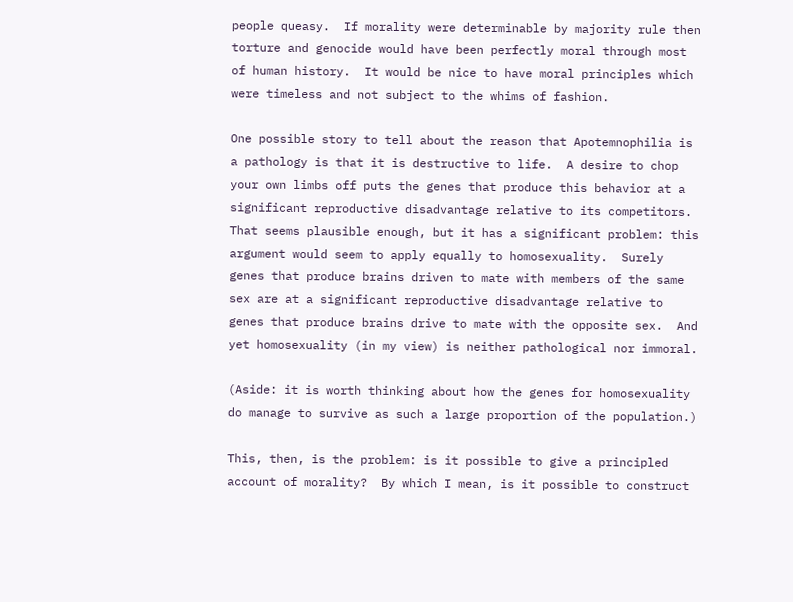people queasy.  If morality were determinable by majority rule then torture and genocide would have been perfectly moral through most of human history.  It would be nice to have moral principles which were timeless and not subject to the whims of fashion.

One possible story to tell about the reason that Apotemnophilia is a pathology is that it is destructive to life.  A desire to chop your own limbs off puts the genes that produce this behavior at a significant reproductive disadvantage relative to its competitors.  That seems plausible enough, but it has a significant problem: this argument would seem to apply equally to homosexuality.  Surely genes that produce brains driven to mate with members of the same sex are at a significant reproductive disadvantage relative to genes that produce brains drive to mate with the opposite sex.  And yet homosexuality (in my view) is neither pathological nor immoral.

(Aside: it is worth thinking about how the genes for homosexuality do manage to survive as such a large proportion of the population.)

This, then, is the problem: is it possible to give a principled account of morality?  By which I mean, is it possible to construct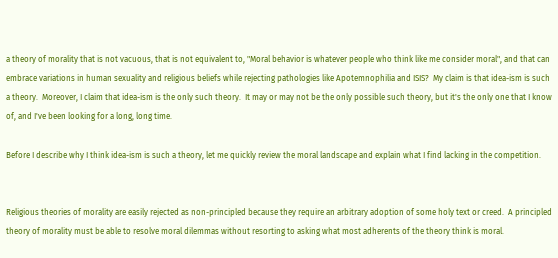a theory of morality that is not vacuous, that is not equivalent to, "Moral behavior is whatever people who think like me consider moral", and that can embrace variations in human sexuality and religious beliefs while rejecting pathologies like Apotemnophilia and ISIS?  My claim is that idea-ism is such a theory.  Moreover, I claim that idea-ism is the only such theory.  It may or may not be the only possible such theory, but it's the only one that I know of, and I've been looking for a long, long time.

Before I describe why I think idea-ism is such a theory, let me quickly review the moral landscape and explain what I find lacking in the competition.


Religious theories of morality are easily rejected as non-principled because they require an arbitrary adoption of some holy text or creed.  A principled theory of morality must be able to resolve moral dilemmas without resorting to asking what most adherents of the theory think is moral.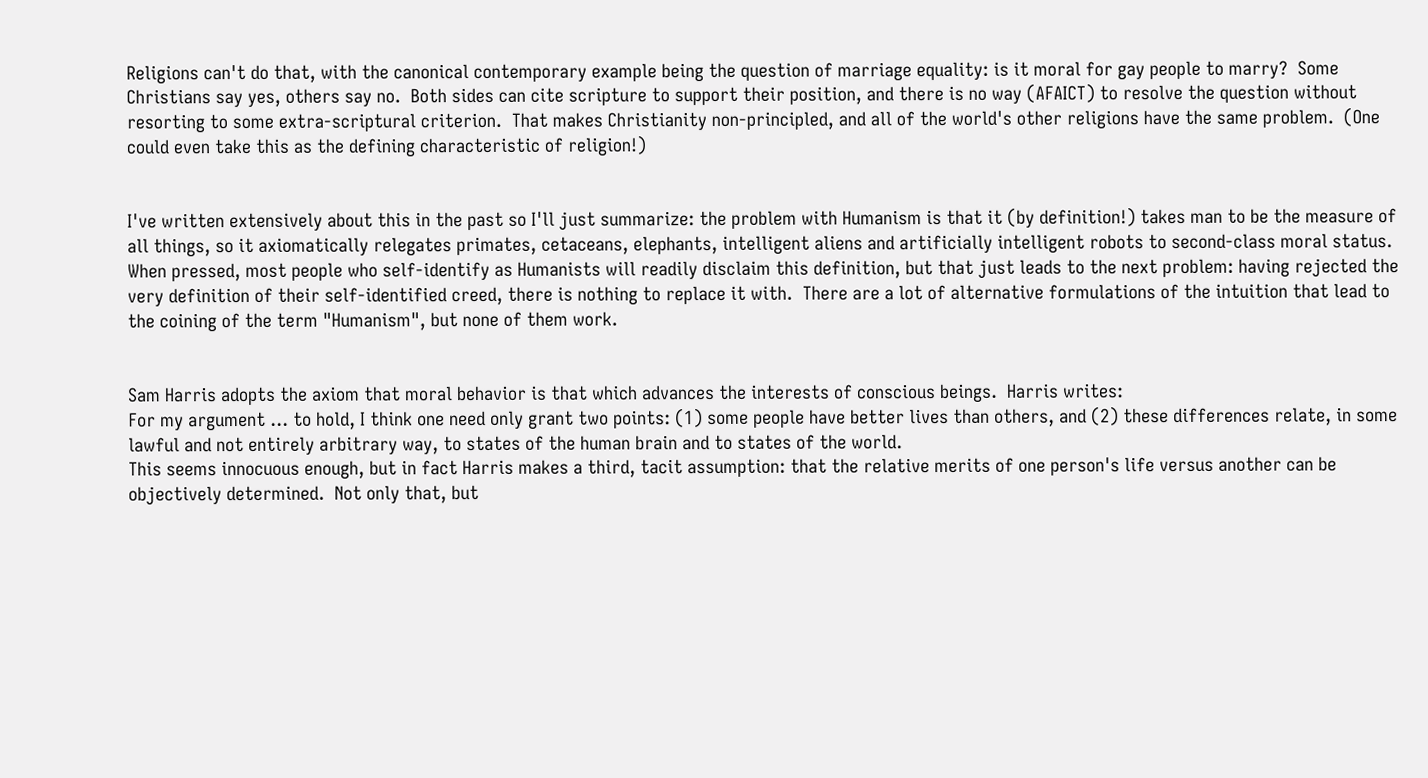Religions can't do that, with the canonical contemporary example being the question of marriage equality: is it moral for gay people to marry?  Some Christians say yes, others say no.  Both sides can cite scripture to support their position, and there is no way (AFAICT) to resolve the question without resorting to some extra-scriptural criterion.  That makes Christianity non-principled, and all of the world's other religions have the same problem.  (One could even take this as the defining characteristic of religion!)


I've written extensively about this in the past so I'll just summarize: the problem with Humanism is that it (by definition!) takes man to be the measure of all things, so it axiomatically relegates primates, cetaceans, elephants, intelligent aliens and artificially intelligent robots to second-class moral status.  When pressed, most people who self-identify as Humanists will readily disclaim this definition, but that just leads to the next problem: having rejected the very definition of their self-identified creed, there is nothing to replace it with.  There are a lot of alternative formulations of the intuition that lead to the coining of the term "Humanism", but none of them work.


Sam Harris adopts the axiom that moral behavior is that which advances the interests of conscious beings.  Harris writes:
For my argument ... to hold, I think one need only grant two points: (1) some people have better lives than others, and (2) these differences relate, in some lawful and not entirely arbitrary way, to states of the human brain and to states of the world.
This seems innocuous enough, but in fact Harris makes a third, tacit assumption: that the relative merits of one person's life versus another can be objectively determined.  Not only that, but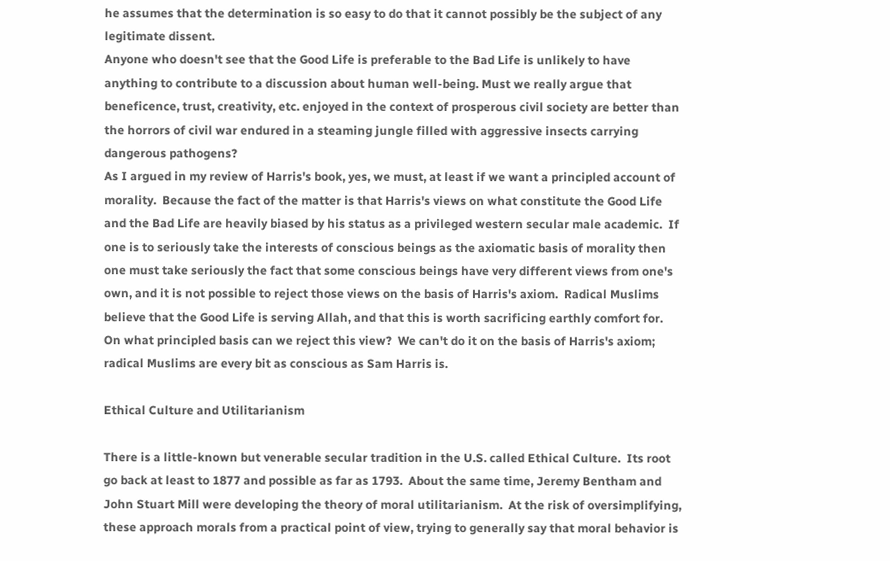he assumes that the determination is so easy to do that it cannot possibly be the subject of any legitimate dissent.
Anyone who doesn't see that the Good Life is preferable to the Bad Life is unlikely to have anything to contribute to a discussion about human well-being. Must we really argue that beneficence, trust, creativity, etc. enjoyed in the context of prosperous civil society are better than the horrors of civil war endured in a steaming jungle filled with aggressive insects carrying dangerous pathogens?
As I argued in my review of Harris's book, yes, we must, at least if we want a principled account of morality.  Because the fact of the matter is that Harris's views on what constitute the Good Life and the Bad Life are heavily biased by his status as a privileged western secular male academic.  If one is to seriously take the interests of conscious beings as the axiomatic basis of morality then one must take seriously the fact that some conscious beings have very different views from one's own, and it is not possible to reject those views on the basis of Harris's axiom.  Radical Muslims believe that the Good Life is serving Allah, and that this is worth sacrificing earthly comfort for.  On what principled basis can we reject this view?  We can't do it on the basis of Harris's axiom; radical Muslims are every bit as conscious as Sam Harris is.

Ethical Culture and Utilitarianism

There is a little-known but venerable secular tradition in the U.S. called Ethical Culture.  Its root go back at least to 1877 and possible as far as 1793.  About the same time, Jeremy Bentham and John Stuart Mill were developing the theory of moral utilitarianism.  At the risk of oversimplifying, these approach morals from a practical point of view, trying to generally say that moral behavior is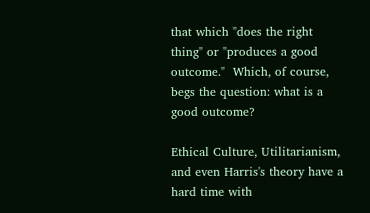that which "does the right thing" or "produces a good outcome."  Which, of course, begs the question: what is a good outcome?

Ethical Culture, Utilitarianism, and even Harris's theory have a hard time with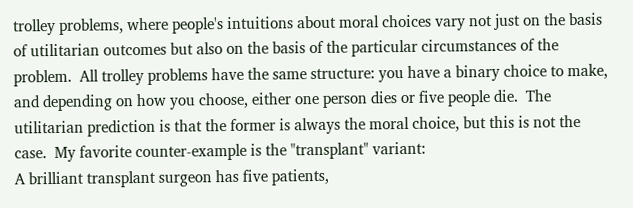trolley problems, where people's intuitions about moral choices vary not just on the basis of utilitarian outcomes but also on the basis of the particular circumstances of the problem.  All trolley problems have the same structure: you have a binary choice to make, and depending on how you choose, either one person dies or five people die.  The utilitarian prediction is that the former is always the moral choice, but this is not the case.  My favorite counter-example is the "transplant" variant:
A brilliant transplant surgeon has five patients,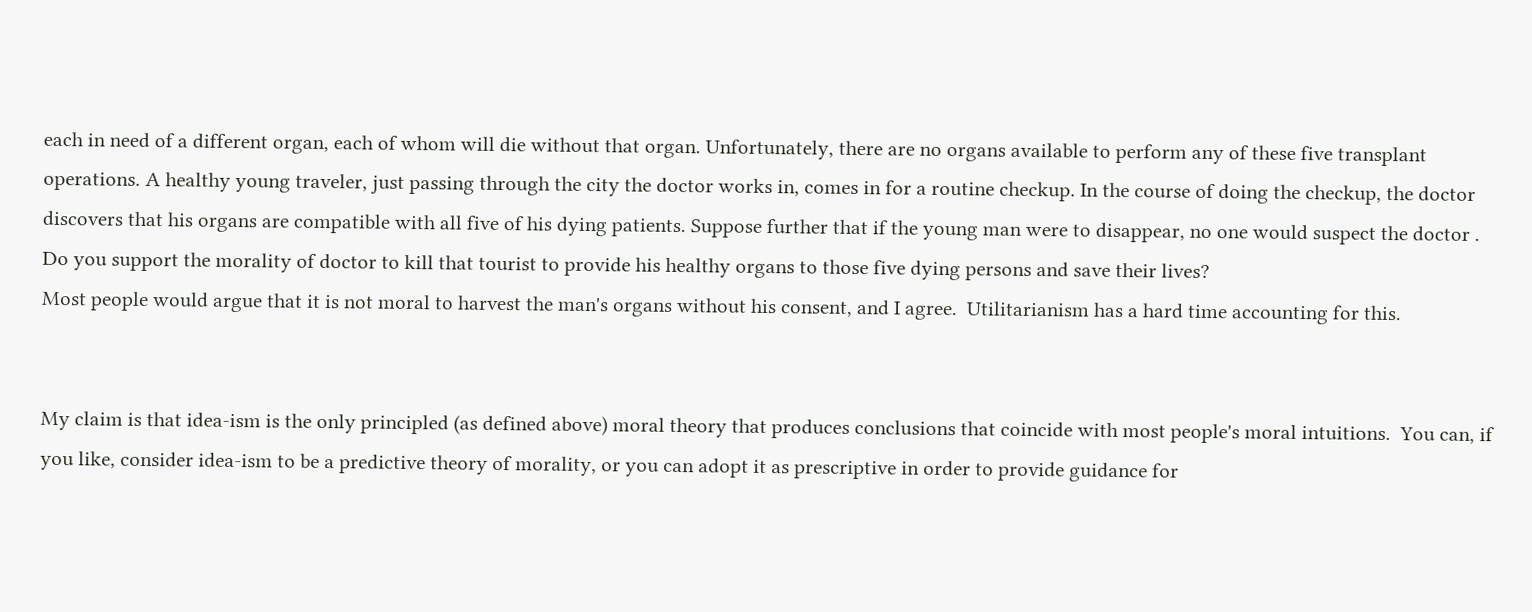each in need of a different organ, each of whom will die without that organ. Unfortunately, there are no organs available to perform any of these five transplant operations. A healthy young traveler, just passing through the city the doctor works in, comes in for a routine checkup. In the course of doing the checkup, the doctor discovers that his organs are compatible with all five of his dying patients. Suppose further that if the young man were to disappear, no one would suspect the doctor . Do you support the morality of doctor to kill that tourist to provide his healthy organs to those five dying persons and save their lives?
Most people would argue that it is not moral to harvest the man's organs without his consent, and I agree.  Utilitarianism has a hard time accounting for this.


My claim is that idea-ism is the only principled (as defined above) moral theory that produces conclusions that coincide with most people's moral intuitions.  You can, if you like, consider idea-ism to be a predictive theory of morality, or you can adopt it as prescriptive in order to provide guidance for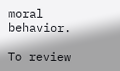moral behavior.

To review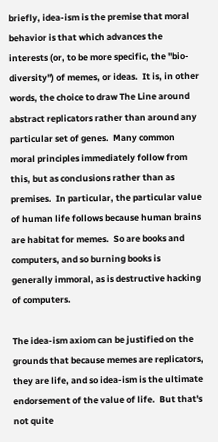briefly, idea-ism is the premise that moral behavior is that which advances the interests (or, to be more specific, the "bio-diversity") of memes, or ideas.  It is, in other words, the choice to draw The Line around abstract replicators rather than around any particular set of genes.  Many common moral principles immediately follow from this, but as conclusions rather than as premises.  In particular, the particular value of human life follows because human brains are habitat for memes.  So are books and computers, and so burning books is generally immoral, as is destructive hacking of computers.

The idea-ism axiom can be justified on the grounds that because memes are replicators, they are life, and so idea-ism is the ultimate endorsement of the value of life.  But that's not quite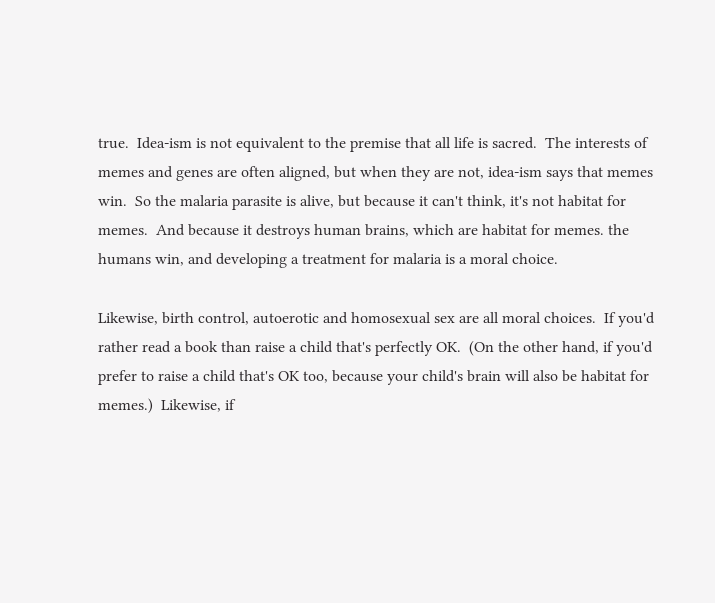true.  Idea-ism is not equivalent to the premise that all life is sacred.  The interests of memes and genes are often aligned, but when they are not, idea-ism says that memes win.  So the malaria parasite is alive, but because it can't think, it's not habitat for memes.  And because it destroys human brains, which are habitat for memes. the humans win, and developing a treatment for malaria is a moral choice.

Likewise, birth control, autoerotic and homosexual sex are all moral choices.  If you'd rather read a book than raise a child that's perfectly OK.  (On the other hand, if you'd prefer to raise a child that's OK too, because your child's brain will also be habitat for memes.)  Likewise, if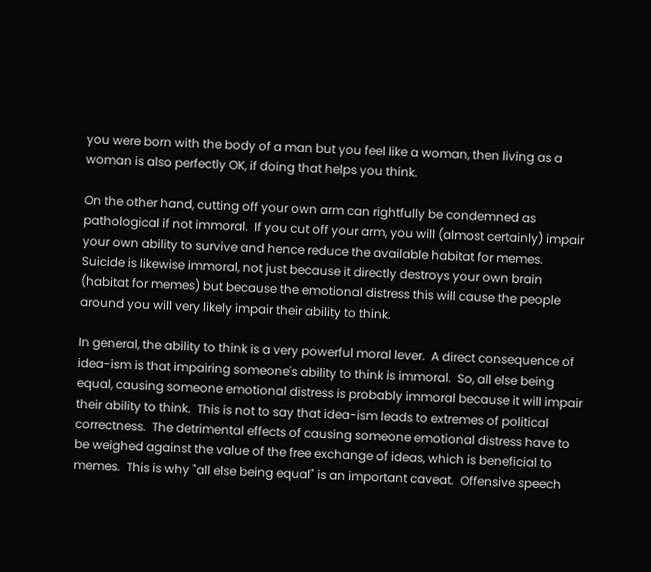you were born with the body of a man but you feel like a woman, then living as a woman is also perfectly OK, if doing that helps you think.

On the other hand, cutting off your own arm can rightfully be condemned as pathological if not immoral.  If you cut off your arm, you will (almost certainly) impair your own ability to survive and hence reduce the available habitat for memes.  Suicide is likewise immoral, not just because it directly destroys your own brain (habitat for memes) but because the emotional distress this will cause the people around you will very likely impair their ability to think.

In general, the ability to think is a very powerful moral lever.  A direct consequence of idea-ism is that impairing someone's ability to think is immoral.  So, all else being equal, causing someone emotional distress is probably immoral because it will impair their ability to think.  This is not to say that idea-ism leads to extremes of political correctness.  The detrimental effects of causing someone emotional distress have to be weighed against the value of the free exchange of ideas, which is beneficial to memes.  This is why "all else being equal" is an important caveat.  Offensive speech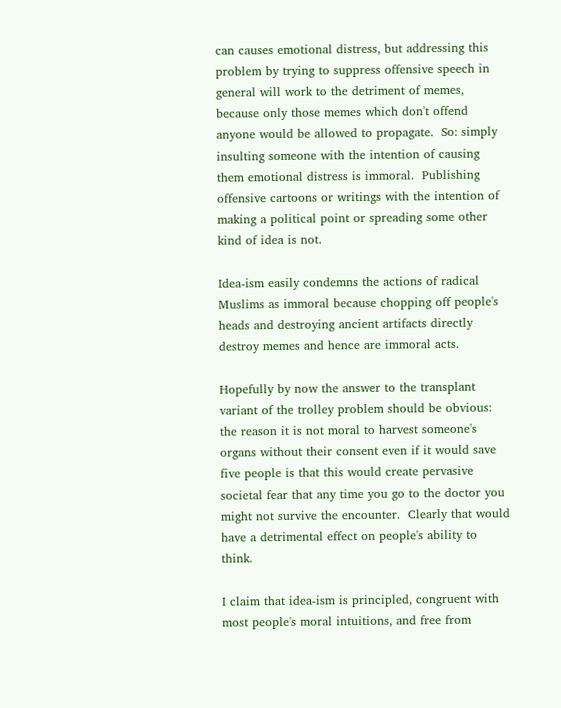can causes emotional distress, but addressing this problem by trying to suppress offensive speech in general will work to the detriment of memes, because only those memes which don't offend anyone would be allowed to propagate.  So: simply insulting someone with the intention of causing them emotional distress is immoral.  Publishing offensive cartoons or writings with the intention of making a political point or spreading some other kind of idea is not.

Idea-ism easily condemns the actions of radical Muslims as immoral because chopping off people's heads and destroying ancient artifacts directly destroy memes and hence are immoral acts.

Hopefully by now the answer to the transplant variant of the trolley problem should be obvious: the reason it is not moral to harvest someone's organs without their consent even if it would save five people is that this would create pervasive societal fear that any time you go to the doctor you might not survive the encounter.  Clearly that would have a detrimental effect on people's ability to think.

I claim that idea-ism is principled, congruent with most people's moral intuitions, and free from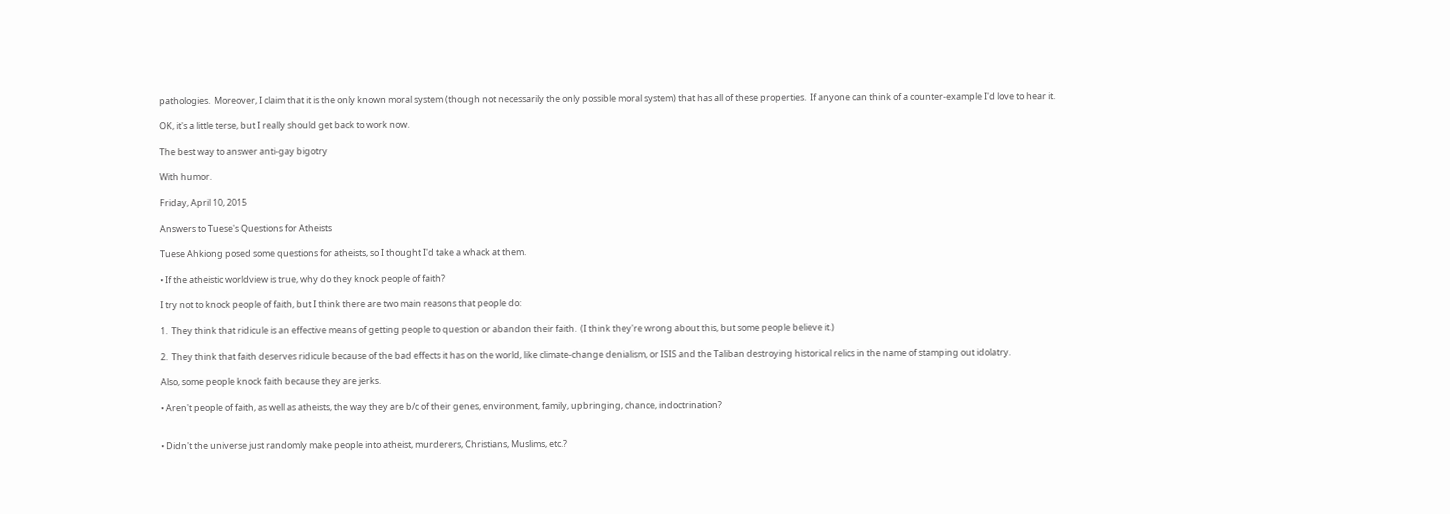pathologies.  Moreover, I claim that it is the only known moral system (though not necessarily the only possible moral system) that has all of these properties.  If anyone can think of a counter-example I'd love to hear it.

OK, it's a little terse, but I really should get back to work now.

The best way to answer anti-gay bigotry

With humor.

Friday, April 10, 2015

Answers to Tuese's Questions for Atheists

Tuese Ahkiong posed some questions for atheists, so I thought I'd take a whack at them.

• If the atheistic worldview is true, why do they knock people of faith?

I try not to knock people of faith, but I think there are two main reasons that people do:

1.  They think that ridicule is an effective means of getting people to question or abandon their faith.  (I think they're wrong about this, but some people believe it.)

2.  They think that faith deserves ridicule because of the bad effects it has on the world, like climate-change denialism, or ISIS and the Taliban destroying historical relics in the name of stamping out idolatry.

Also, some people knock faith because they are jerks.

• Aren't people of faith, as well as atheists, the way they are b/c of their genes, environment, family, upbringing, chance, indoctrination?


• Didn't the universe just randomly make people into atheist, murderers, Christians, Muslims, etc.?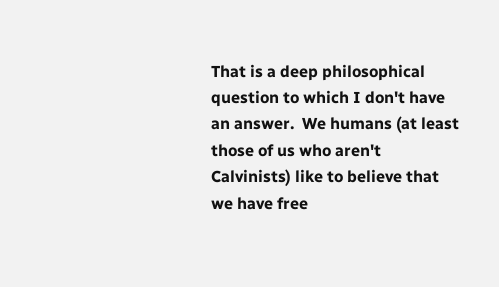That is a deep philosophical question to which I don't have an answer.  We humans (at least those of us who aren't Calvinists) like to believe that we have free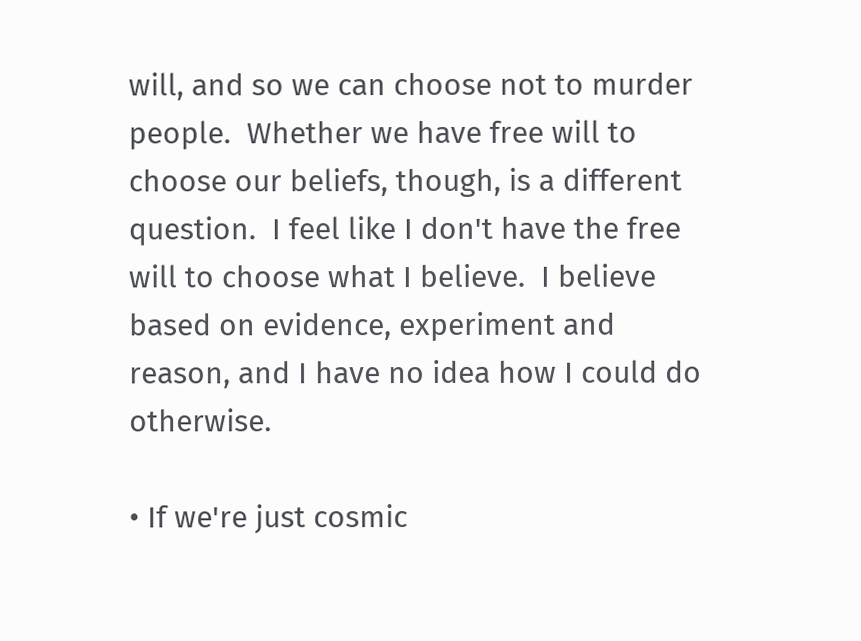will, and so we can choose not to murder people.  Whether we have free will to choose our beliefs, though, is a different question.  I feel like I don't have the free will to choose what I believe.  I believe based on evidence, experiment and reason, and I have no idea how I could do otherwise.

• If we're just cosmic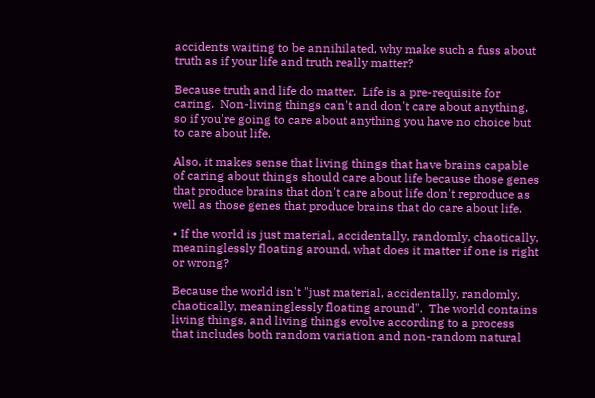accidents waiting to be annihilated, why make such a fuss about truth as if your life and truth really matter?

Because truth and life do matter.  Life is a pre-requisite for caring.  Non-living things can't and don't care about anything, so if you're going to care about anything you have no choice but to care about life.

Also, it makes sense that living things that have brains capable of caring about things should care about life because those genes that produce brains that don't care about life don't reproduce as well as those genes that produce brains that do care about life.

• If the world is just material, accidentally, randomly, chaotically, meaninglessly floating around, what does it matter if one is right or wrong?

Because the world isn't "just material, accidentally, randomly, chaotically, meaninglessly floating around".  The world contains living things, and living things evolve according to a process that includes both random variation and non-random natural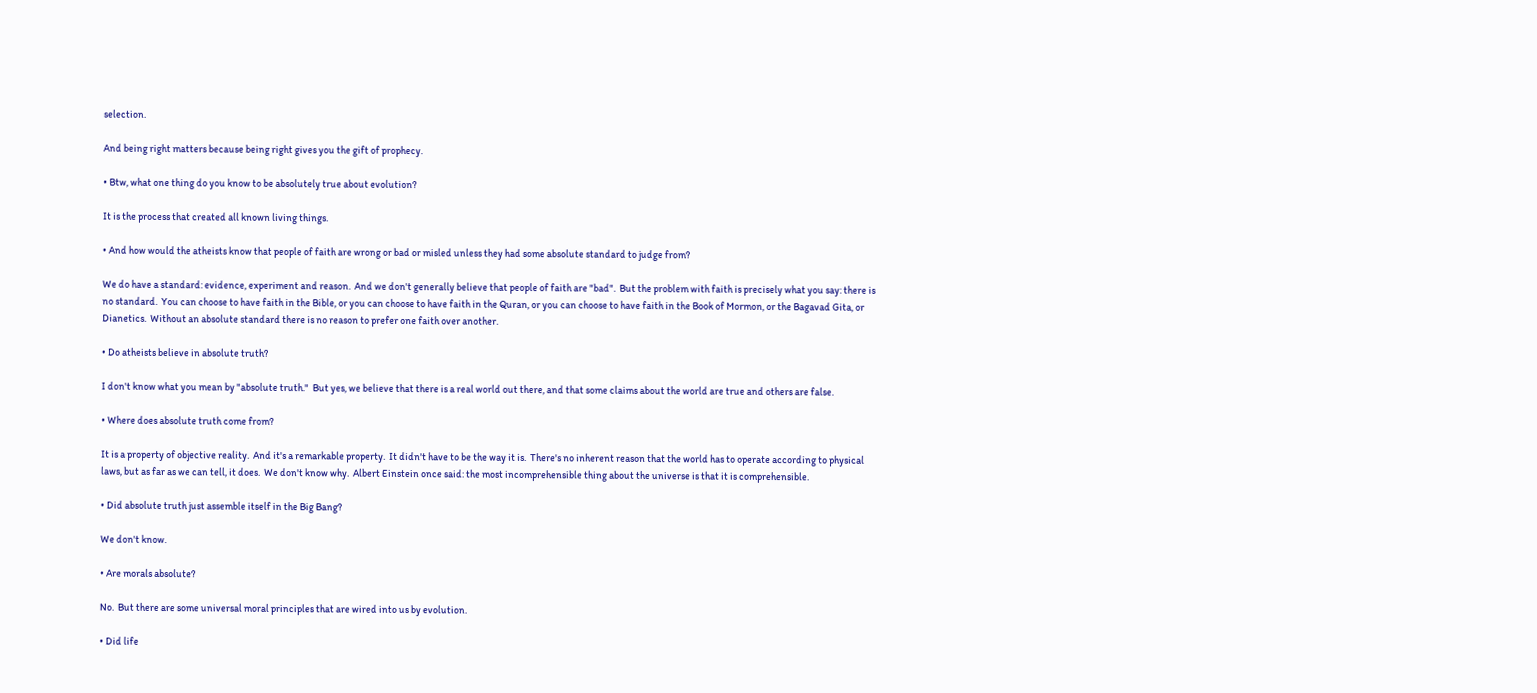selection.

And being right matters because being right gives you the gift of prophecy.

• Btw, what one thing do you know to be absolutely true about evolution?

It is the process that created all known living things.

• And how would the atheists know that people of faith are wrong or bad or misled unless they had some absolute standard to judge from?

We do have a standard: evidence, experiment and reason.  And we don't generally believe that people of faith are "bad".  But the problem with faith is precisely what you say: there is no standard.  You can choose to have faith in the Bible, or you can choose to have faith in the Quran, or you can choose to have faith in the Book of Mormon, or the Bagavad Gita, or Dianetics.  Without an absolute standard there is no reason to prefer one faith over another.

• Do atheists believe in absolute truth?

I don't know what you mean by "absolute truth."  But yes, we believe that there is a real world out there, and that some claims about the world are true and others are false.

• Where does absolute truth come from?

It is a property of objective reality.  And it's a remarkable property.  It didn't have to be the way it is.  There's no inherent reason that the world has to operate according to physical laws, but as far as we can tell, it does.  We don't know why.  Albert Einstein once said: the most incomprehensible thing about the universe is that it is comprehensible.

• Did absolute truth just assemble itself in the Big Bang?

We don't know.

• Are morals absolute?

No.  But there are some universal moral principles that are wired into us by evolution.

• Did life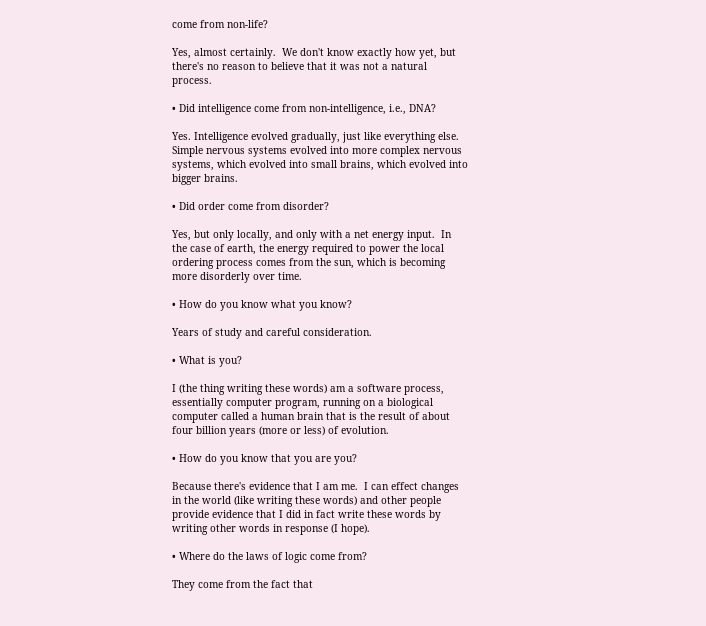come from non-life?

Yes, almost certainly.  We don't know exactly how yet, but there's no reason to believe that it was not a natural process.

• Did intelligence come from non-intelligence, i.e., DNA?

Yes. Intelligence evolved gradually, just like everything else.  Simple nervous systems evolved into more complex nervous systems, which evolved into small brains, which evolved into bigger brains.

• Did order come from disorder?

Yes, but only locally, and only with a net energy input.  In the case of earth, the energy required to power the local ordering process comes from the sun, which is becoming more disorderly over time.

• How do you know what you know?

Years of study and careful consideration.

• What is you?

I (the thing writing these words) am a software process, essentially computer program, running on a biological computer called a human brain that is the result of about four billion years (more or less) of evolution.

• How do you know that you are you?

Because there's evidence that I am me.  I can effect changes in the world (like writing these words) and other people provide evidence that I did in fact write these words by writing other words in response (I hope).

• Where do the laws of logic come from?

They come from the fact that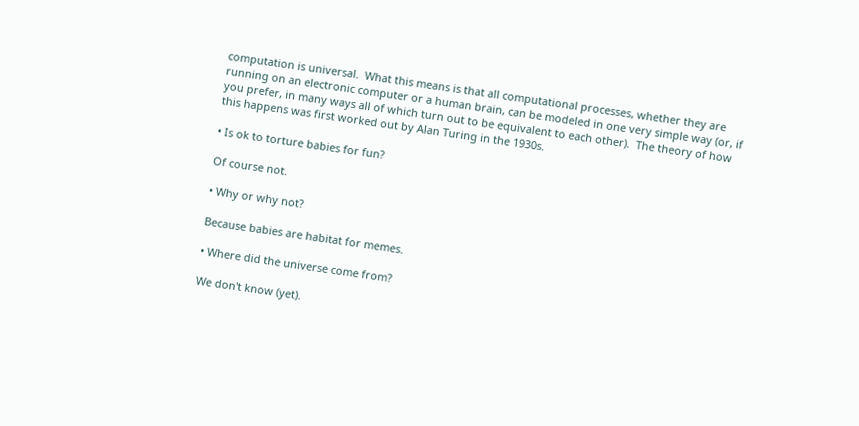computation is universal.  What this means is that all computational processes, whether they are running on an electronic computer or a human brain, can be modeled in one very simple way (or, if you prefer, in many ways all of which turn out to be equivalent to each other).  The theory of how this happens was first worked out by Alan Turing in the 1930s.

• Is ok to torture babies for fun?

Of course not.

• Why or why not?

Because babies are habitat for memes.

• Where did the universe come from?

We don't know (yet).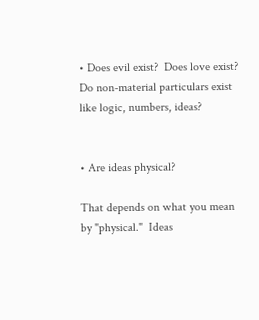• Does evil exist?  Does love exist?  Do non-material particulars exist like logic, numbers, ideas?


• Are ideas physical?

That depends on what you mean by "physical."  Ideas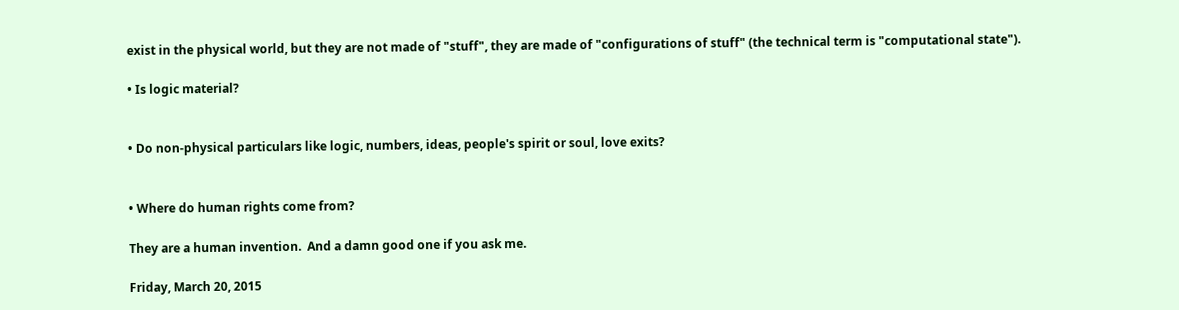exist in the physical world, but they are not made of "stuff", they are made of "configurations of stuff" (the technical term is "computational state").

• Is logic material?


• Do non-physical particulars like logic, numbers, ideas, people's spirit or soul, love exits?


• Where do human rights come from?

They are a human invention.  And a damn good one if you ask me.

Friday, March 20, 2015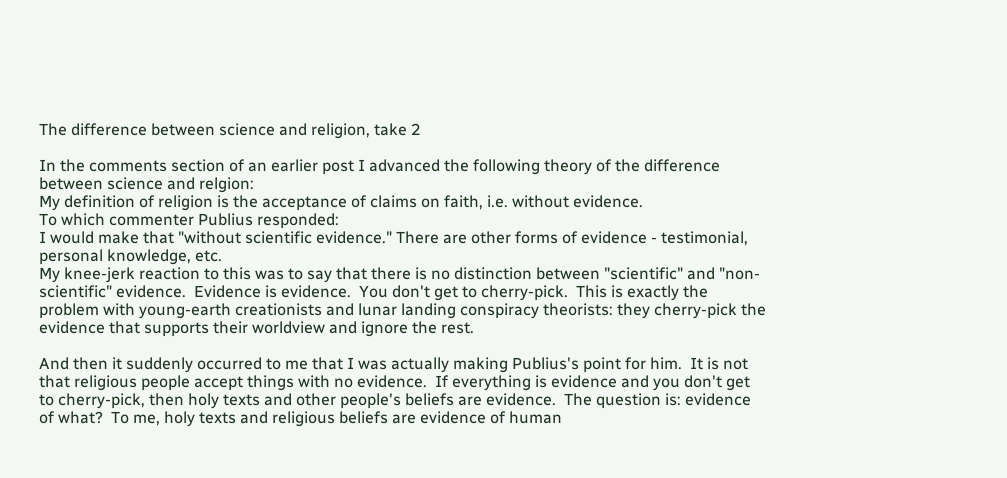The difference between science and religion, take 2

In the comments section of an earlier post I advanced the following theory of the difference between science and relgion:
My definition of religion is the acceptance of claims on faith, i.e. without evidence.
To which commenter Publius responded:
I would make that "without scientific evidence." There are other forms of evidence - testimonial, personal knowledge, etc.
My knee-jerk reaction to this was to say that there is no distinction between "scientific" and "non-scientific" evidence.  Evidence is evidence.  You don't get to cherry-pick.  This is exactly the problem with young-earth creationists and lunar landing conspiracy theorists: they cherry-pick the evidence that supports their worldview and ignore the rest.

And then it suddenly occurred to me that I was actually making Publius's point for him.  It is not that religious people accept things with no evidence.  If everything is evidence and you don't get to cherry-pick, then holy texts and other people's beliefs are evidence.  The question is: evidence of what?  To me, holy texts and religious beliefs are evidence of human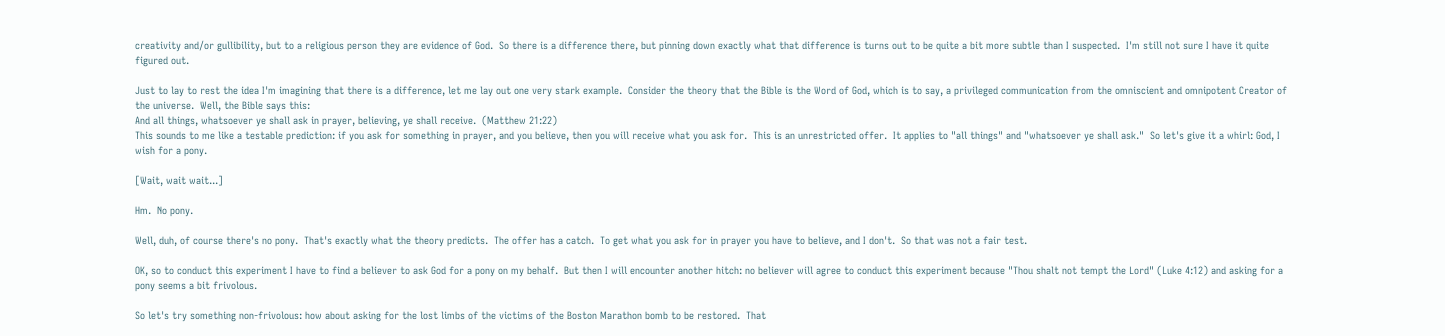creativity and/or gullibility, but to a religious person they are evidence of God.  So there is a difference there, but pinning down exactly what that difference is turns out to be quite a bit more subtle than I suspected.  I'm still not sure I have it quite figured out.

Just to lay to rest the idea I'm imagining that there is a difference, let me lay out one very stark example.  Consider the theory that the Bible is the Word of God, which is to say, a privileged communication from the omniscient and omnipotent Creator of the universe.  Well, the Bible says this:
And all things, whatsoever ye shall ask in prayer, believing, ye shall receive.  (Matthew 21:22)
This sounds to me like a testable prediction: if you ask for something in prayer, and you believe, then you will receive what you ask for.  This is an unrestricted offer.  It applies to "all things" and "whatsoever ye shall ask."  So let's give it a whirl: God, I wish for a pony.

[Wait, wait wait...]

Hm.  No pony.

Well, duh, of course there's no pony.  That's exactly what the theory predicts.  The offer has a catch.  To get what you ask for in prayer you have to believe, and I don't.  So that was not a fair test.

OK, so to conduct this experiment I have to find a believer to ask God for a pony on my behalf.  But then I will encounter another hitch: no believer will agree to conduct this experiment because "Thou shalt not tempt the Lord" (Luke 4:12) and asking for a pony seems a bit frivolous.

So let's try something non-frivolous: how about asking for the lost limbs of the victims of the Boston Marathon bomb to be restored.  That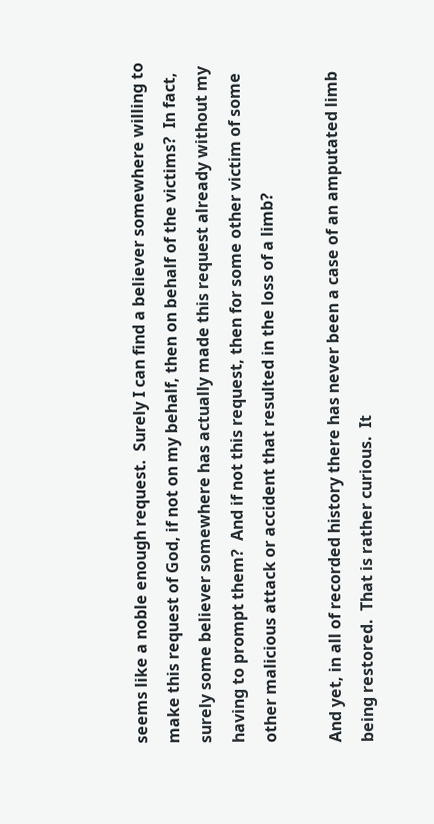seems like a noble enough request.  Surely I can find a believer somewhere willing to make this request of God, if not on my behalf, then on behalf of the victims?  In fact, surely some believer somewhere has actually made this request already without my having to prompt them?  And if not this request, then for some other victim of some other malicious attack or accident that resulted in the loss of a limb?

And yet, in all of recorded history there has never been a case of an amputated limb being restored.  That is rather curious.  It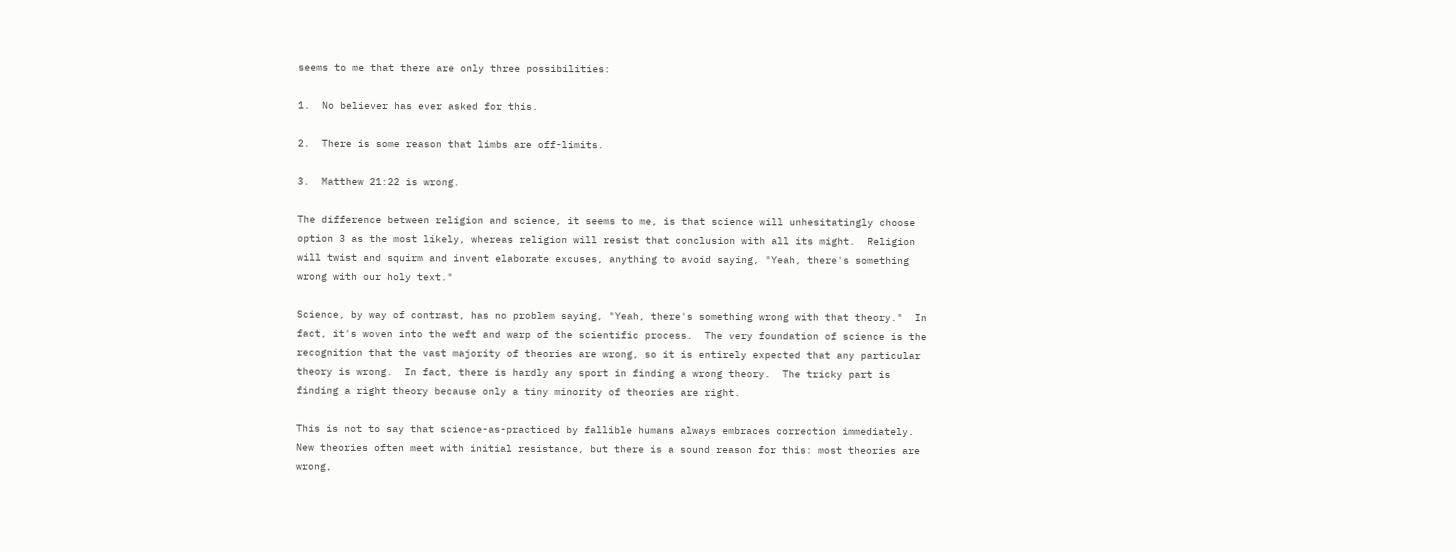seems to me that there are only three possibilities:

1.  No believer has ever asked for this.

2.  There is some reason that limbs are off-limits.

3.  Matthew 21:22 is wrong.

The difference between religion and science, it seems to me, is that science will unhesitatingly choose option 3 as the most likely, whereas religion will resist that conclusion with all its might.  Religion will twist and squirm and invent elaborate excuses, anything to avoid saying, "Yeah, there's something wrong with our holy text."

Science, by way of contrast, has no problem saying, "Yeah, there's something wrong with that theory."  In fact, it's woven into the weft and warp of the scientific process.  The very foundation of science is the recognition that the vast majority of theories are wrong, so it is entirely expected that any particular theory is wrong.  In fact, there is hardly any sport in finding a wrong theory.  The tricky part is finding a right theory because only a tiny minority of theories are right.

This is not to say that science-as-practiced by fallible humans always embraces correction immediately.  New theories often meet with initial resistance, but there is a sound reason for this: most theories are wrong,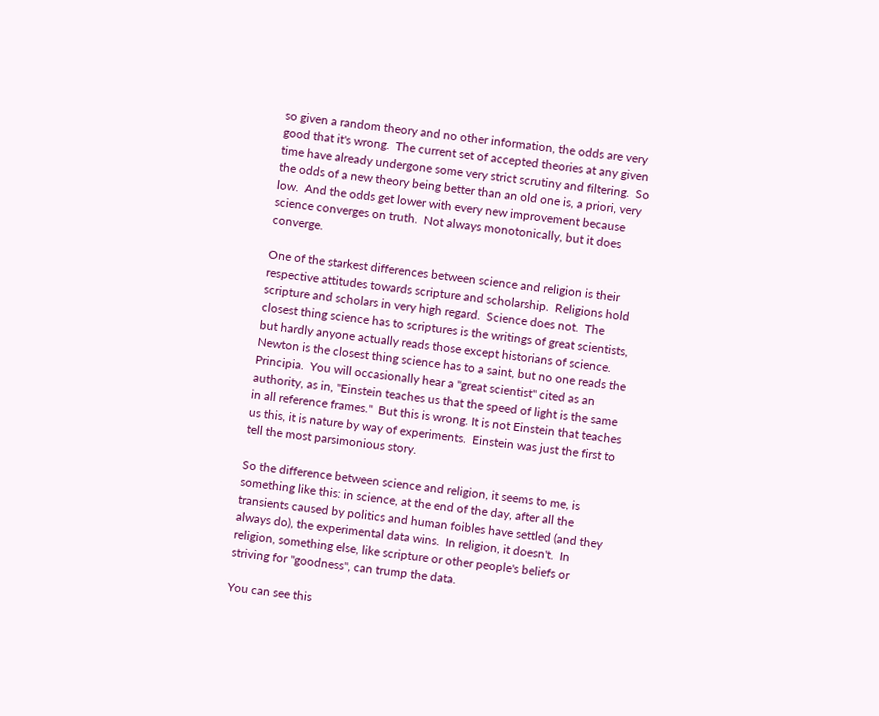so given a random theory and no other information, the odds are very good that it's wrong.  The current set of accepted theories at any given time have already undergone some very strict scrutiny and filtering.  So the odds of a new theory being better than an old one is, a priori, very low.  And the odds get lower with every new improvement because science converges on truth.  Not always monotonically, but it does converge.

One of the starkest differences between science and religion is their respective attitudes towards scripture and scholarship.  Religions hold scripture and scholars in very high regard.  Science does not.  The closest thing science has to scriptures is the writings of great scientists, but hardly anyone actually reads those except historians of science.  Newton is the closest thing science has to a saint, but no one reads the Principia.  You will occasionally hear a "great scientist" cited as an authority, as in, "Einstein teaches us that the speed of light is the same in all reference frames."  But this is wrong. It is not Einstein that teaches us this, it is nature by way of experiments.  Einstein was just the first to tell the most parsimonious story.

So the difference between science and religion, it seems to me, is something like this: in science, at the end of the day, after all the transients caused by politics and human foibles have settled (and they always do), the experimental data wins.  In religion, it doesn't.  In religion, something else, like scripture or other people's beliefs or striving for "goodness", can trump the data.

You can see this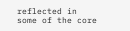reflected in some of the core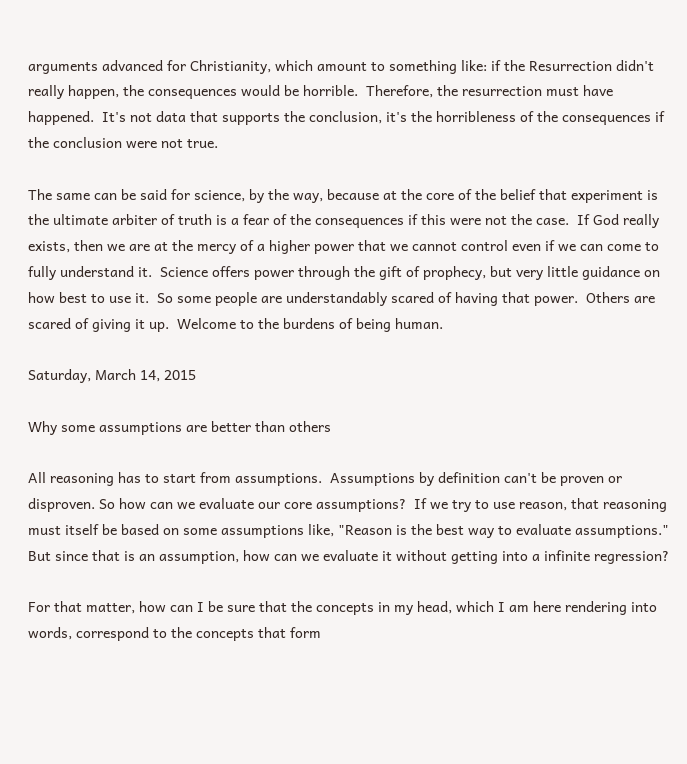arguments advanced for Christianity, which amount to something like: if the Resurrection didn't really happen, the consequences would be horrible.  Therefore, the resurrection must have happened.  It's not data that supports the conclusion, it's the horribleness of the consequences if the conclusion were not true.

The same can be said for science, by the way, because at the core of the belief that experiment is the ultimate arbiter of truth is a fear of the consequences if this were not the case.  If God really exists, then we are at the mercy of a higher power that we cannot control even if we can come to fully understand it.  Science offers power through the gift of prophecy, but very little guidance on how best to use it.  So some people are understandably scared of having that power.  Others are scared of giving it up.  Welcome to the burdens of being human.

Saturday, March 14, 2015

Why some assumptions are better than others

All reasoning has to start from assumptions.  Assumptions by definition can't be proven or disproven. So how can we evaluate our core assumptions?  If we try to use reason, that reasoning must itself be based on some assumptions like, "Reason is the best way to evaluate assumptions."  But since that is an assumption, how can we evaluate it without getting into a infinite regression?

For that matter, how can I be sure that the concepts in my head, which I am here rendering into words, correspond to the concepts that form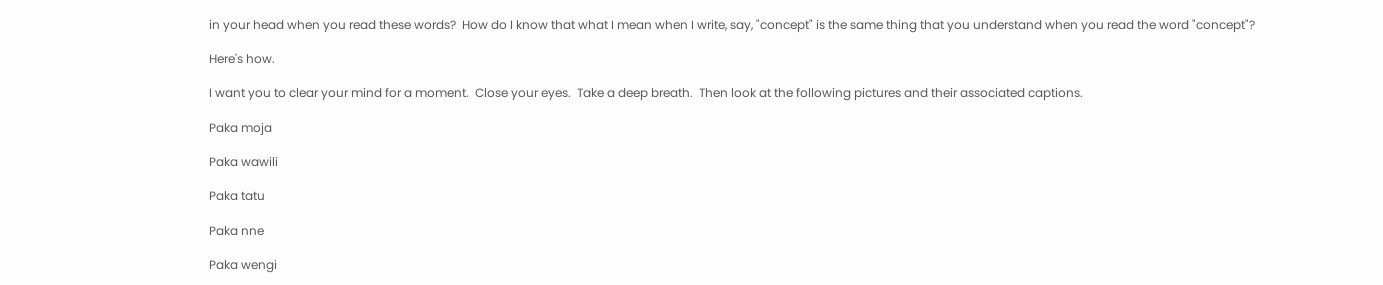in your head when you read these words?  How do I know that what I mean when I write, say, "concept" is the same thing that you understand when you read the word "concept"?

Here's how.

I want you to clear your mind for a moment.  Close your eyes.  Take a deep breath.  Then look at the following pictures and their associated captions.

Paka moja

Paka wawili

Paka tatu

Paka nne

Paka wengi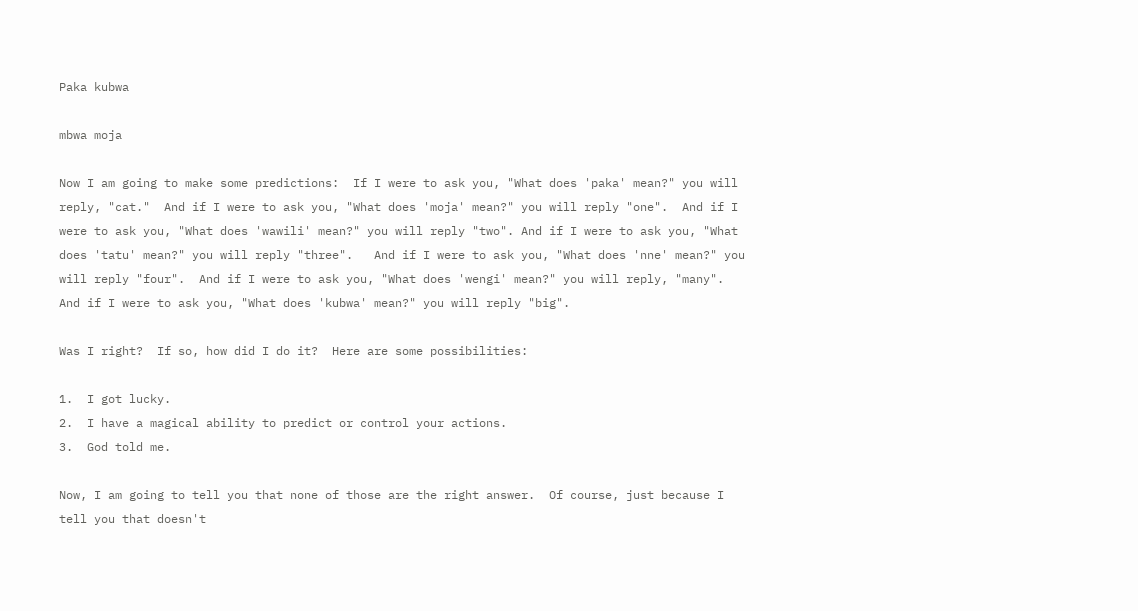Paka kubwa

mbwa moja

Now I am going to make some predictions:  If I were to ask you, "What does 'paka' mean?" you will reply, "cat."  And if I were to ask you, "What does 'moja' mean?" you will reply "one".  And if I were to ask you, "What does 'wawili' mean?" you will reply "two". And if I were to ask you, "What does 'tatu' mean?" you will reply "three".   And if I were to ask you, "What does 'nne' mean?" you will reply "four".  And if I were to ask you, "What does 'wengi' mean?" you will reply, "many".  And if I were to ask you, "What does 'kubwa' mean?" you will reply "big".

Was I right?  If so, how did I do it?  Here are some possibilities:

1.  I got lucky.
2.  I have a magical ability to predict or control your actions.
3.  God told me.

Now, I am going to tell you that none of those are the right answer.  Of course, just because I tell you that doesn't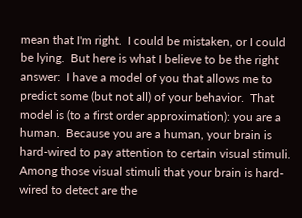mean that I'm right.  I could be mistaken, or I could be lying.  But here is what I believe to be the right answer:  I have a model of you that allows me to predict some (but not all) of your behavior.  That model is (to a first order approximation): you are a human.  Because you are a human, your brain is hard-wired to pay attention to certain visual stimuli.  Among those visual stimuli that your brain is hard-wired to detect are the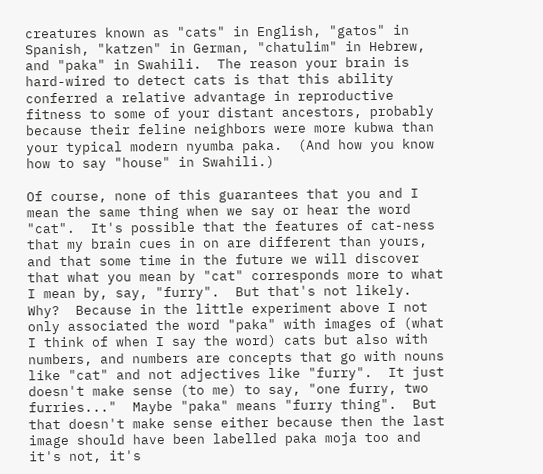creatures known as "cats" in English, "gatos" in Spanish, "katzen" in German, "chatulim" in Hebrew, and "paka" in Swahili.  The reason your brain is hard-wired to detect cats is that this ability conferred a relative advantage in reproductive fitness to some of your distant ancestors, probably because their feline neighbors were more kubwa than your typical modern nyumba paka.  (And how you know how to say "house" in Swahili.)

Of course, none of this guarantees that you and I mean the same thing when we say or hear the word "cat".  It's possible that the features of cat-ness that my brain cues in on are different than yours, and that some time in the future we will discover that what you mean by "cat" corresponds more to what I mean by, say, "furry".  But that's not likely.  Why?  Because in the little experiment above I not only associated the word "paka" with images of (what I think of when I say the word) cats but also with numbers, and numbers are concepts that go with nouns like "cat" and not adjectives like "furry".  It just doesn't make sense (to me) to say, "one furry, two furries..."  Maybe "paka" means "furry thing".  But that doesn't make sense either because then the last image should have been labelled paka moja too and it's not, it's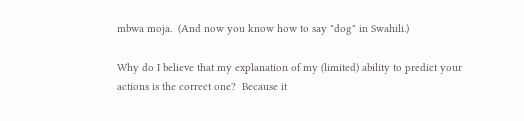mbwa moja.  (And now you know how to say "dog" in Swahili.)

Why do I believe that my explanation of my (limited) ability to predict your actions is the correct one?  Because it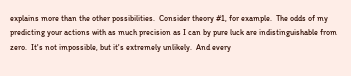explains more than the other possibilities.  Consider theory #1, for example.  The odds of my predicting your actions with as much precision as I can by pure luck are indistinguishable from zero.  It's not impossible, but it's extremely unlikely.  And every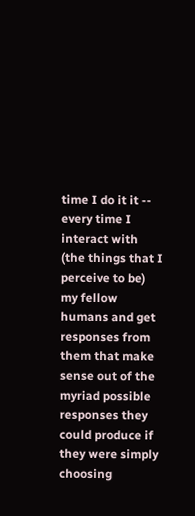time I do it it -- every time I interact with (the things that I perceive to be) my fellow humans and get responses from them that make sense out of the myriad possible responses they could produce if they were simply choosing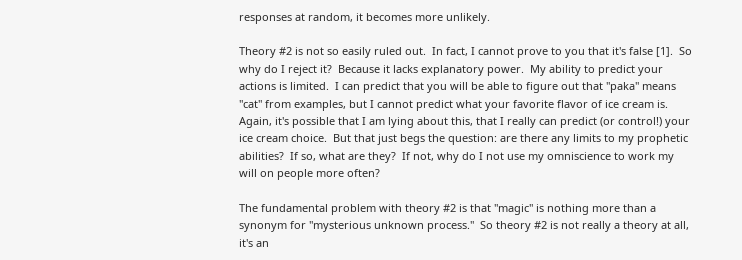responses at random, it becomes more unlikely.

Theory #2 is not so easily ruled out.  In fact, I cannot prove to you that it's false [1].  So why do I reject it?  Because it lacks explanatory power.  My ability to predict your actions is limited.  I can predict that you will be able to figure out that "paka" means "cat" from examples, but I cannot predict what your favorite flavor of ice cream is.  Again, it's possible that I am lying about this, that I really can predict (or control!) your ice cream choice.  But that just begs the question: are there any limits to my prophetic abilities?  If so, what are they?  If not, why do I not use my omniscience to work my will on people more often?

The fundamental problem with theory #2 is that "magic" is nothing more than a synonym for "mysterious unknown process."  So theory #2 is not really a theory at all, it's an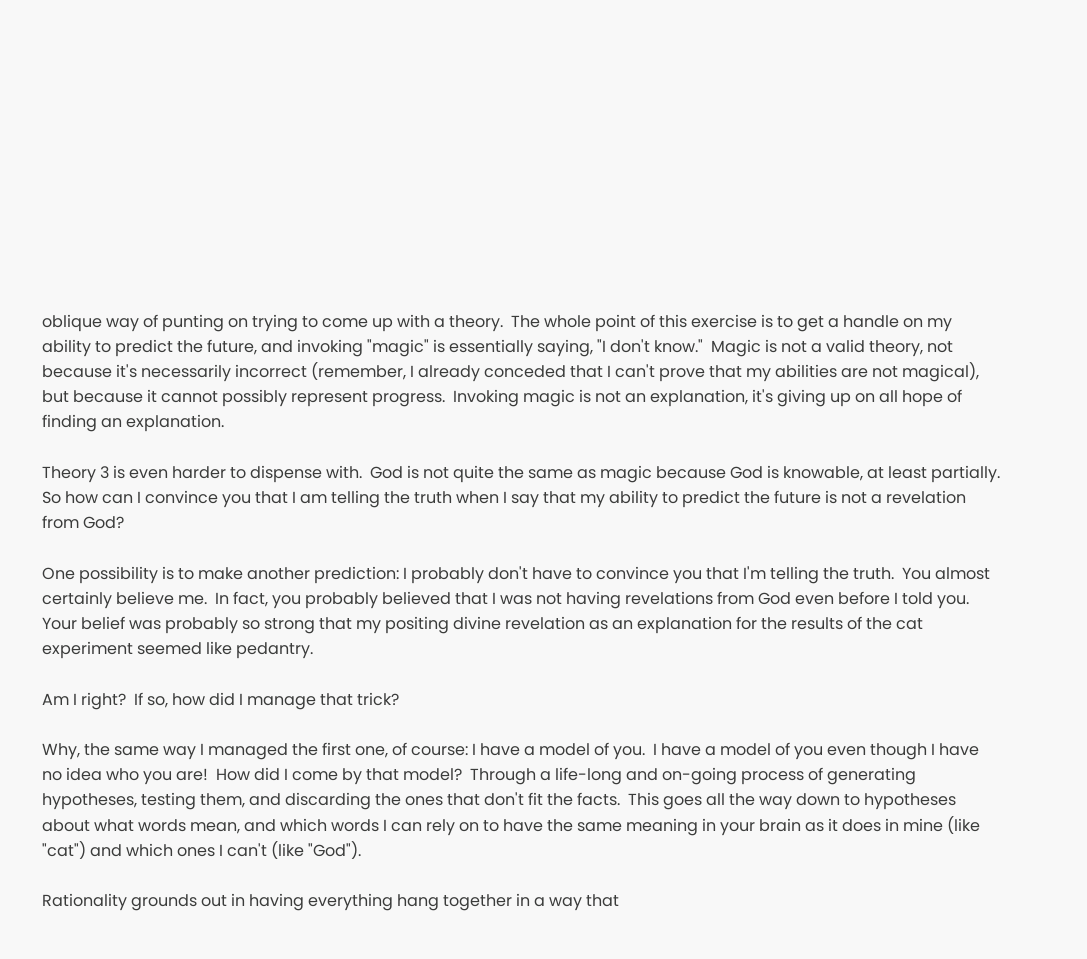oblique way of punting on trying to come up with a theory.  The whole point of this exercise is to get a handle on my ability to predict the future, and invoking "magic" is essentially saying, "I don't know."  Magic is not a valid theory, not because it's necessarily incorrect (remember, I already conceded that I can't prove that my abilities are not magical), but because it cannot possibly represent progress.  Invoking magic is not an explanation, it's giving up on all hope of finding an explanation.

Theory 3 is even harder to dispense with.  God is not quite the same as magic because God is knowable, at least partially.  So how can I convince you that I am telling the truth when I say that my ability to predict the future is not a revelation from God?

One possibility is to make another prediction: I probably don't have to convince you that I'm telling the truth.  You almost certainly believe me.  In fact, you probably believed that I was not having revelations from God even before I told you.  Your belief was probably so strong that my positing divine revelation as an explanation for the results of the cat experiment seemed like pedantry.

Am I right?  If so, how did I manage that trick?

Why, the same way I managed the first one, of course: I have a model of you.  I have a model of you even though I have no idea who you are!  How did I come by that model?  Through a life-long and on-going process of generating hypotheses, testing them, and discarding the ones that don't fit the facts.  This goes all the way down to hypotheses about what words mean, and which words I can rely on to have the same meaning in your brain as it does in mine (like "cat") and which ones I can't (like "God").

Rationality grounds out in having everything hang together in a way that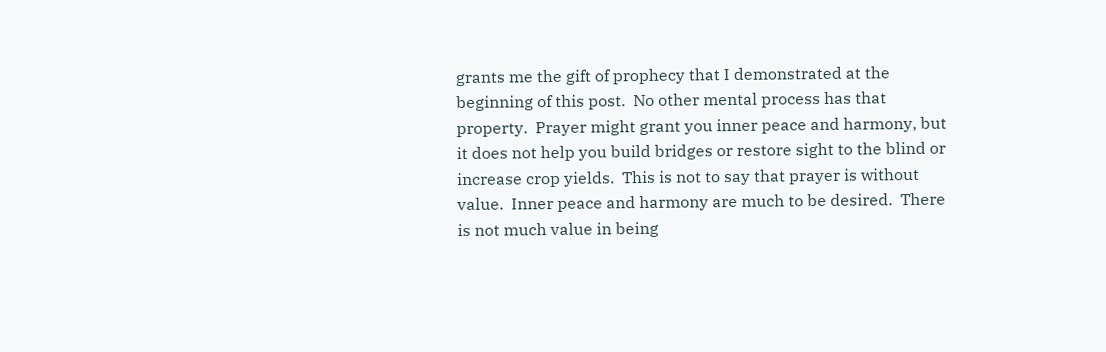grants me the gift of prophecy that I demonstrated at the beginning of this post.  No other mental process has that property.  Prayer might grant you inner peace and harmony, but it does not help you build bridges or restore sight to the blind or increase crop yields.  This is not to say that prayer is without value.  Inner peace and harmony are much to be desired.  There is not much value in being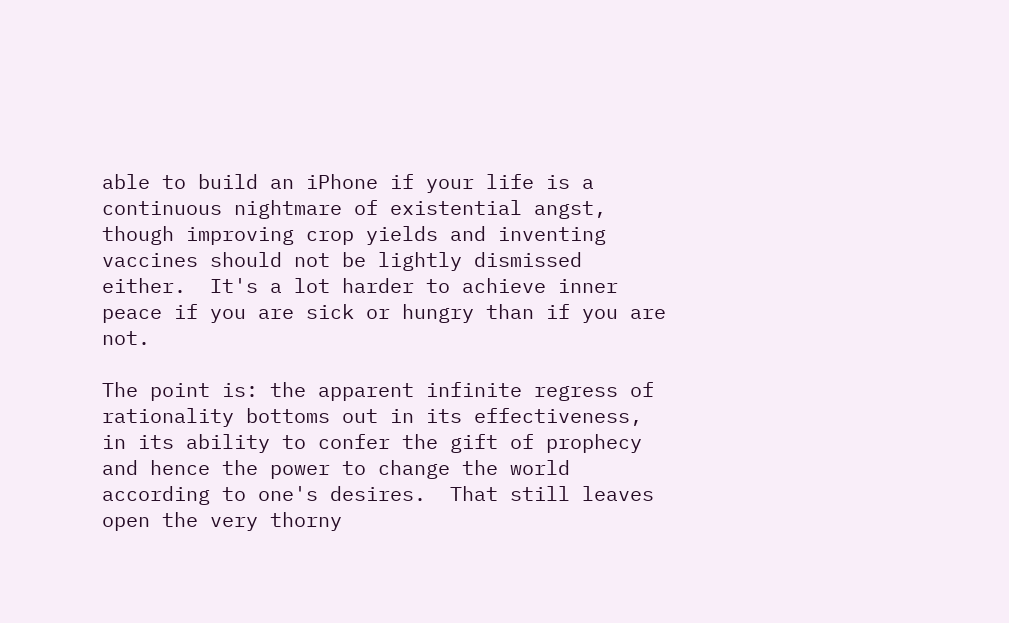able to build an iPhone if your life is a continuous nightmare of existential angst, though improving crop yields and inventing vaccines should not be lightly dismissed either.  It's a lot harder to achieve inner peace if you are sick or hungry than if you are not.

The point is: the apparent infinite regress of rationality bottoms out in its effectiveness, in its ability to confer the gift of prophecy and hence the power to change the world according to one's desires.  That still leaves open the very thorny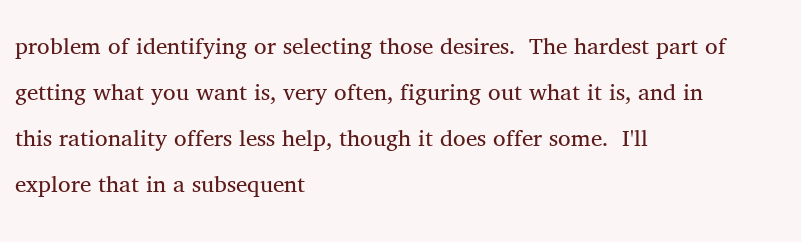problem of identifying or selecting those desires.  The hardest part of getting what you want is, very often, figuring out what it is, and in this rationality offers less help, though it does offer some.  I'll explore that in a subsequent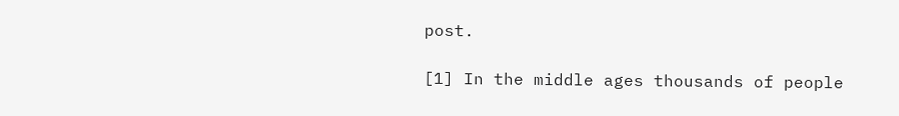post.

[1] In the middle ages thousands of people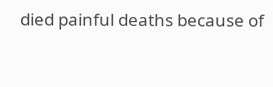died painful deaths because of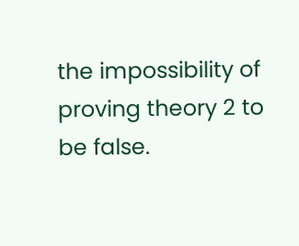the impossibility of proving theory 2 to be false.